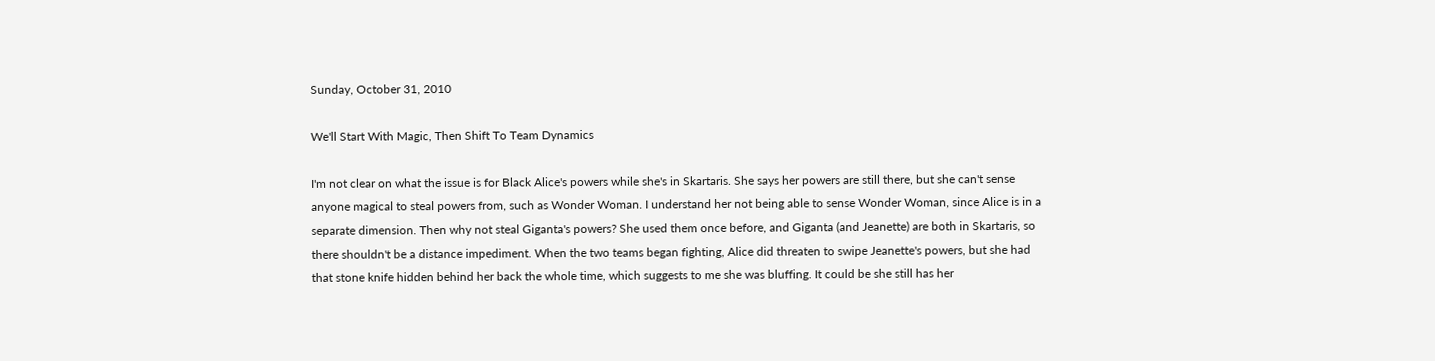Sunday, October 31, 2010

We'll Start With Magic, Then Shift To Team Dynamics

I'm not clear on what the issue is for Black Alice's powers while she's in Skartaris. She says her powers are still there, but she can't sense anyone magical to steal powers from, such as Wonder Woman. I understand her not being able to sense Wonder Woman, since Alice is in a separate dimension. Then why not steal Giganta's powers? She used them once before, and Giganta (and Jeanette) are both in Skartaris, so there shouldn't be a distance impediment. When the two teams began fighting, Alice did threaten to swipe Jeanette's powers, but she had that stone knife hidden behind her back the whole time, which suggests to me she was bluffing. It could be she still has her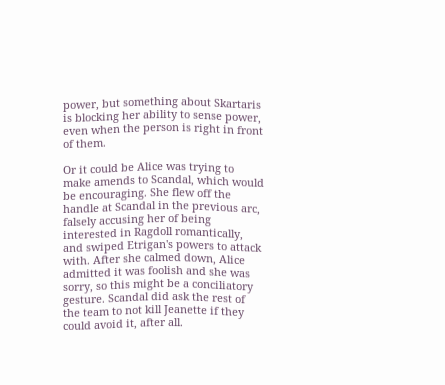power, but something about Skartaris is blocking her ability to sense power, even when the person is right in front of them.

Or it could be Alice was trying to make amends to Scandal, which would be encouraging. She flew off the handle at Scandal in the previous arc, falsely accusing her of being interested in Ragdoll romantically, and swiped Etrigan's powers to attack with. After she calmed down, Alice admitted it was foolish and she was sorry, so this might be a conciliatory gesture. Scandal did ask the rest of the team to not kill Jeanette if they could avoid it, after all.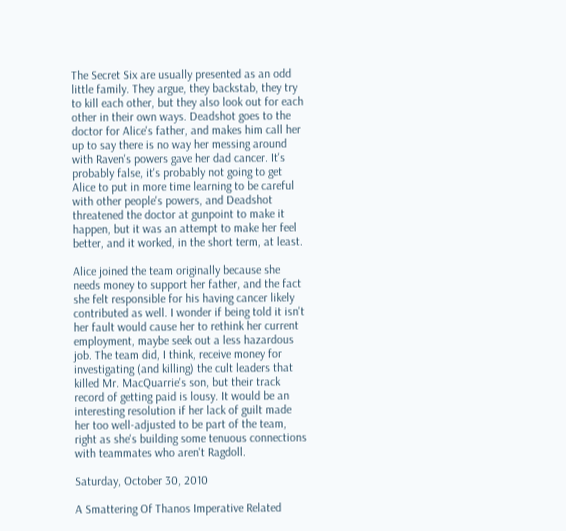The Secret Six are usually presented as an odd little family. They argue, they backstab, they try to kill each other, but they also look out for each other in their own ways. Deadshot goes to the doctor for Alice's father, and makes him call her up to say there is no way her messing around with Raven's powers gave her dad cancer. It's probably false, it's probably not going to get Alice to put in more time learning to be careful with other people's powers, and Deadshot threatened the doctor at gunpoint to make it happen, but it was an attempt to make her feel better, and it worked, in the short term, at least.

Alice joined the team originally because she needs money to support her father, and the fact she felt responsible for his having cancer likely contributed as well. I wonder if being told it isn't her fault would cause her to rethink her current employment, maybe seek out a less hazardous job. The team did, I think, receive money for investigating (and killing) the cult leaders that killed Mr. MacQuarrie's son, but their track record of getting paid is lousy. It would be an interesting resolution if her lack of guilt made her too well-adjusted to be part of the team, right as she's building some tenuous connections with teammates who aren't Ragdoll.

Saturday, October 30, 2010

A Smattering Of Thanos Imperative Related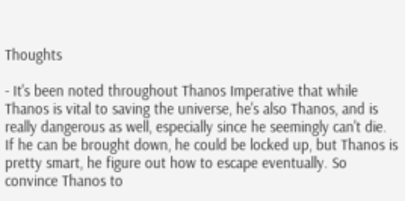Thoughts

- It's been noted throughout Thanos Imperative that while Thanos is vital to saving the universe, he's also Thanos, and is really dangerous as well, especially since he seemingly can't die. If he can be brought down, he could be locked up, but Thanos is pretty smart, he figure out how to escape eventually. So convince Thanos to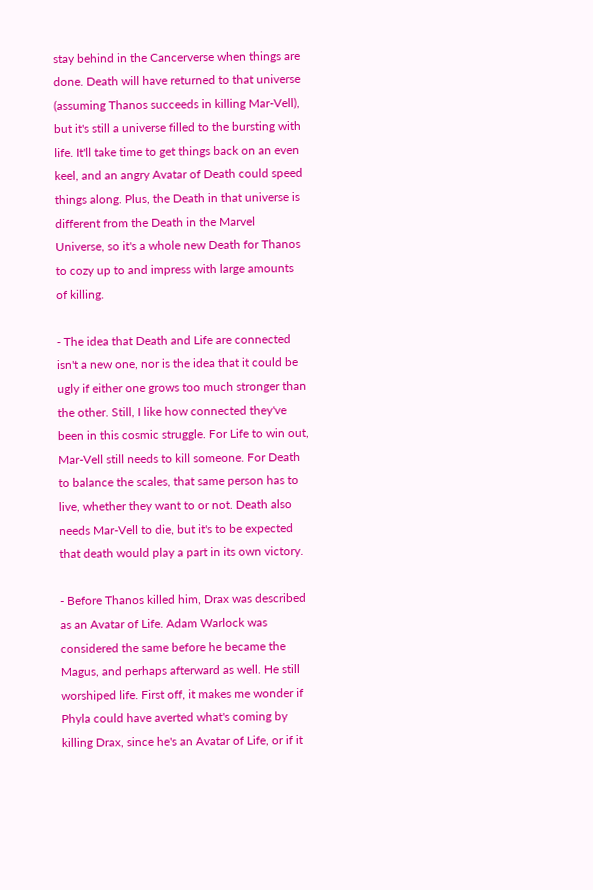stay behind in the Cancerverse when things are done. Death will have returned to that universe (assuming Thanos succeeds in killing Mar-Vell), but it's still a universe filled to the bursting with life. It'll take time to get things back on an even keel, and an angry Avatar of Death could speed things along. Plus, the Death in that universe is different from the Death in the Marvel Universe, so it's a whole new Death for Thanos to cozy up to and impress with large amounts of killing.

- The idea that Death and Life are connected isn't a new one, nor is the idea that it could be ugly if either one grows too much stronger than the other. Still, I like how connected they've been in this cosmic struggle. For Life to win out, Mar-Vell still needs to kill someone. For Death to balance the scales, that same person has to live, whether they want to or not. Death also needs Mar-Vell to die, but it's to be expected that death would play a part in its own victory.

- Before Thanos killed him, Drax was described as an Avatar of Life. Adam Warlock was considered the same before he became the Magus, and perhaps afterward as well. He still worshiped life. First off, it makes me wonder if Phyla could have averted what's coming by killing Drax, since he's an Avatar of Life, or if it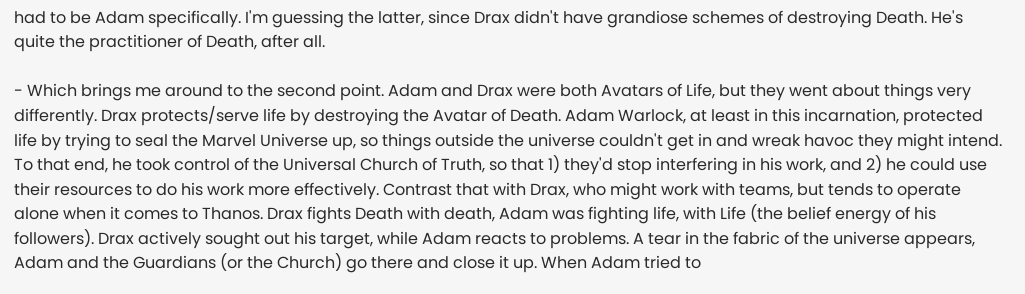had to be Adam specifically. I'm guessing the latter, since Drax didn't have grandiose schemes of destroying Death. He's quite the practitioner of Death, after all.

- Which brings me around to the second point. Adam and Drax were both Avatars of Life, but they went about things very differently. Drax protects/serve life by destroying the Avatar of Death. Adam Warlock, at least in this incarnation, protected life by trying to seal the Marvel Universe up, so things outside the universe couldn't get in and wreak havoc they might intend. To that end, he took control of the Universal Church of Truth, so that 1) they'd stop interfering in his work, and 2) he could use their resources to do his work more effectively. Contrast that with Drax, who might work with teams, but tends to operate alone when it comes to Thanos. Drax fights Death with death, Adam was fighting life, with Life (the belief energy of his followers). Drax actively sought out his target, while Adam reacts to problems. A tear in the fabric of the universe appears, Adam and the Guardians (or the Church) go there and close it up. When Adam tried to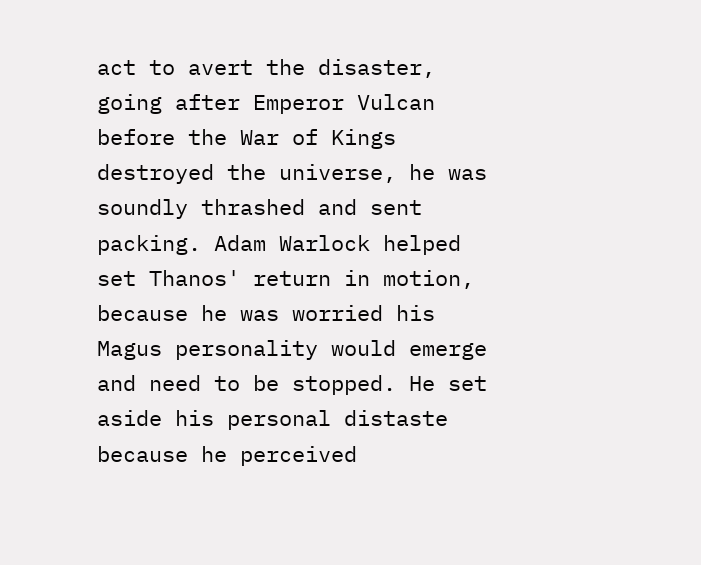act to avert the disaster, going after Emperor Vulcan before the War of Kings destroyed the universe, he was soundly thrashed and sent packing. Adam Warlock helped set Thanos' return in motion, because he was worried his Magus personality would emerge and need to be stopped. He set aside his personal distaste because he perceived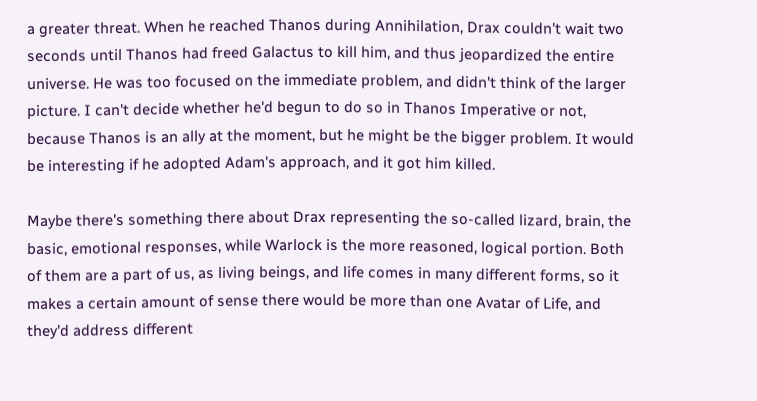a greater threat. When he reached Thanos during Annihilation, Drax couldn't wait two seconds until Thanos had freed Galactus to kill him, and thus jeopardized the entire universe. He was too focused on the immediate problem, and didn't think of the larger picture. I can't decide whether he'd begun to do so in Thanos Imperative or not, because Thanos is an ally at the moment, but he might be the bigger problem. It would be interesting if he adopted Adam's approach, and it got him killed.

Maybe there's something there about Drax representing the so-called lizard, brain, the basic, emotional responses, while Warlock is the more reasoned, logical portion. Both of them are a part of us, as living beings, and life comes in many different forms, so it makes a certain amount of sense there would be more than one Avatar of Life, and they'd address different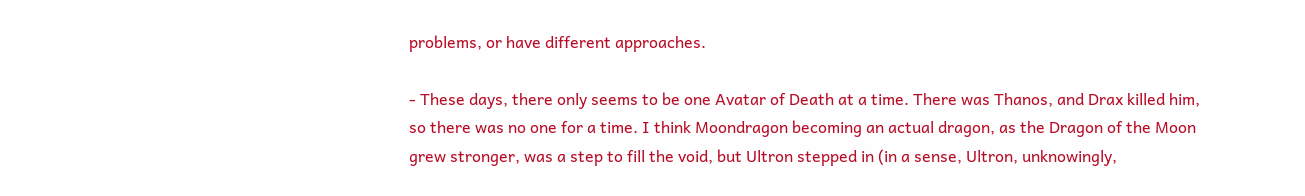problems, or have different approaches.

- These days, there only seems to be one Avatar of Death at a time. There was Thanos, and Drax killed him, so there was no one for a time. I think Moondragon becoming an actual dragon, as the Dragon of the Moon grew stronger, was a step to fill the void, but Ultron stepped in (in a sense, Ultron, unknowingly,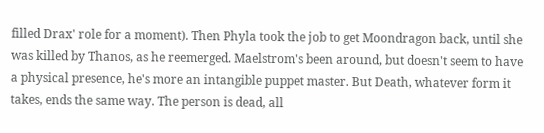filled Drax' role for a moment). Then Phyla took the job to get Moondragon back, until she was killed by Thanos, as he reemerged. Maelstrom's been around, but doesn't seem to have a physical presence, he's more an intangible puppet master. But Death, whatever form it takes, ends the same way. The person is dead, all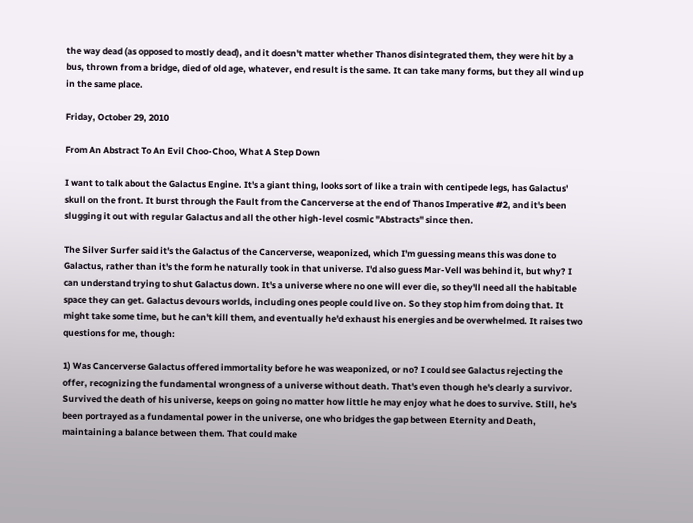the way dead (as opposed to mostly dead), and it doesn't matter whether Thanos disintegrated them, they were hit by a bus, thrown from a bridge, died of old age, whatever, end result is the same. It can take many forms, but they all wind up in the same place.

Friday, October 29, 2010

From An Abstract To An Evil Choo-Choo, What A Step Down

I want to talk about the Galactus Engine. It's a giant thing, looks sort of like a train with centipede legs, has Galactus' skull on the front. It burst through the Fault from the Cancerverse at the end of Thanos Imperative #2, and it's been slugging it out with regular Galactus and all the other high-level cosmic "Abstracts" since then.

The Silver Surfer said it's the Galactus of the Cancerverse, weaponized, which I'm guessing means this was done to Galactus, rather than it's the form he naturally took in that universe. I'd also guess Mar-Vell was behind it, but why? I can understand trying to shut Galactus down. It's a universe where no one will ever die, so they'll need all the habitable space they can get. Galactus devours worlds, including ones people could live on. So they stop him from doing that. It might take some time, but he can't kill them, and eventually he'd exhaust his energies and be overwhelmed. It raises two questions for me, though:

1) Was Cancerverse Galactus offered immortality before he was weaponized, or no? I could see Galactus rejecting the offer, recognizing the fundamental wrongness of a universe without death. That's even though he's clearly a survivor. Survived the death of his universe, keeps on going no matter how little he may enjoy what he does to survive. Still, he's been portrayed as a fundamental power in the universe, one who bridges the gap between Eternity and Death, maintaining a balance between them. That could make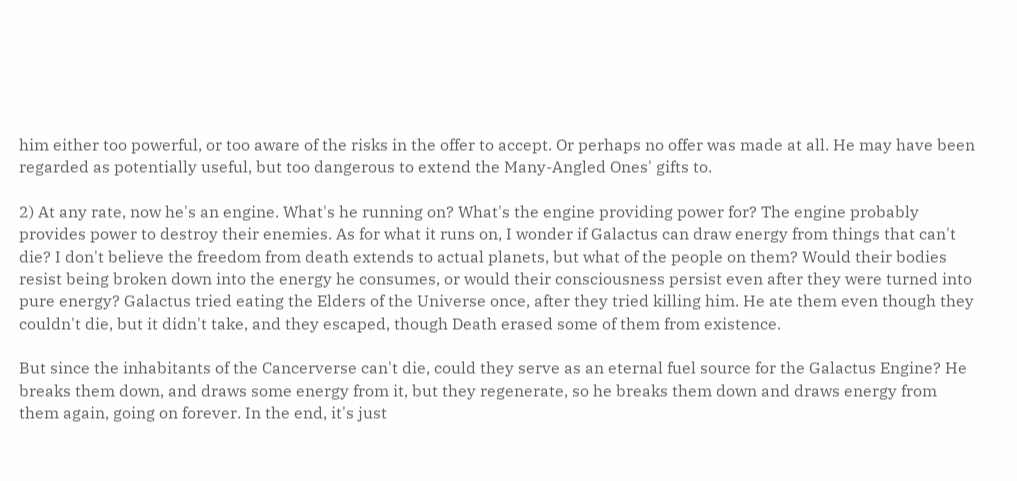him either too powerful, or too aware of the risks in the offer to accept. Or perhaps no offer was made at all. He may have been regarded as potentially useful, but too dangerous to extend the Many-Angled Ones' gifts to.

2) At any rate, now he's an engine. What's he running on? What's the engine providing power for? The engine probably provides power to destroy their enemies. As for what it runs on, I wonder if Galactus can draw energy from things that can't die? I don't believe the freedom from death extends to actual planets, but what of the people on them? Would their bodies resist being broken down into the energy he consumes, or would their consciousness persist even after they were turned into pure energy? Galactus tried eating the Elders of the Universe once, after they tried killing him. He ate them even though they couldn't die, but it didn't take, and they escaped, though Death erased some of them from existence.

But since the inhabitants of the Cancerverse can't die, could they serve as an eternal fuel source for the Galactus Engine? He breaks them down, and draws some energy from it, but they regenerate, so he breaks them down and draws energy from them again, going on forever. In the end, it's just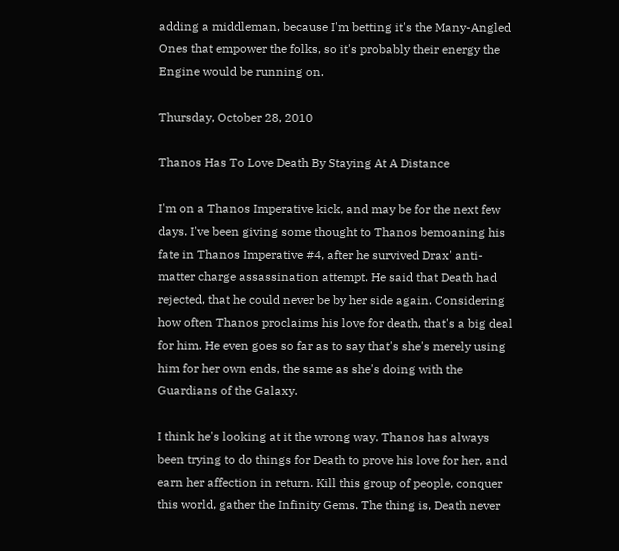adding a middleman, because I'm betting it's the Many-Angled Ones that empower the folks, so it's probably their energy the Engine would be running on.

Thursday, October 28, 2010

Thanos Has To Love Death By Staying At A Distance

I'm on a Thanos Imperative kick, and may be for the next few days. I've been giving some thought to Thanos bemoaning his fate in Thanos Imperative #4, after he survived Drax' anti-matter charge assassination attempt. He said that Death had rejected, that he could never be by her side again. Considering how often Thanos proclaims his love for death, that's a big deal for him. He even goes so far as to say that's she's merely using him for her own ends, the same as she's doing with the Guardians of the Galaxy.

I think he's looking at it the wrong way. Thanos has always been trying to do things for Death to prove his love for her, and earn her affection in return. Kill this group of people, conquer this world, gather the Infinity Gems. The thing is, Death never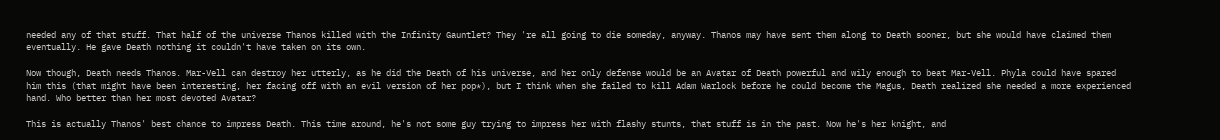needed any of that stuff. That half of the universe Thanos killed with the Infinity Gauntlet? They 're all going to die someday, anyway. Thanos may have sent them along to Death sooner, but she would have claimed them eventually. He gave Death nothing it couldn't have taken on its own.

Now though, Death needs Thanos. Mar-Vell can destroy her utterly, as he did the Death of his universe, and her only defense would be an Avatar of Death powerful and wily enough to beat Mar-Vell. Phyla could have spared him this (that might have been interesting, her facing off with an evil version of her pop*), but I think when she failed to kill Adam Warlock before he could become the Magus, Death realized she needed a more experienced hand. Who better than her most devoted Avatar?

This is actually Thanos' best chance to impress Death. This time around, he's not some guy trying to impress her with flashy stunts, that stuff is in the past. Now he's her knight, and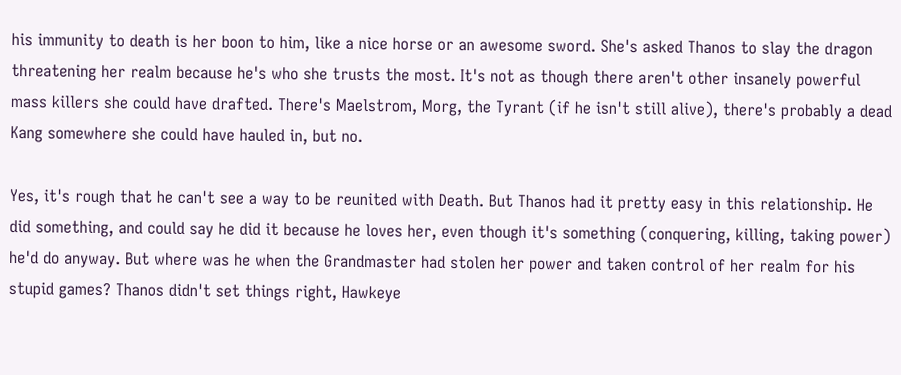his immunity to death is her boon to him, like a nice horse or an awesome sword. She's asked Thanos to slay the dragon threatening her realm because he's who she trusts the most. It's not as though there aren't other insanely powerful mass killers she could have drafted. There's Maelstrom, Morg, the Tyrant (if he isn't still alive), there's probably a dead Kang somewhere she could have hauled in, but no.

Yes, it's rough that he can't see a way to be reunited with Death. But Thanos had it pretty easy in this relationship. He did something, and could say he did it because he loves her, even though it's something (conquering, killing, taking power) he'd do anyway. But where was he when the Grandmaster had stolen her power and taken control of her realm for his stupid games? Thanos didn't set things right, Hawkeye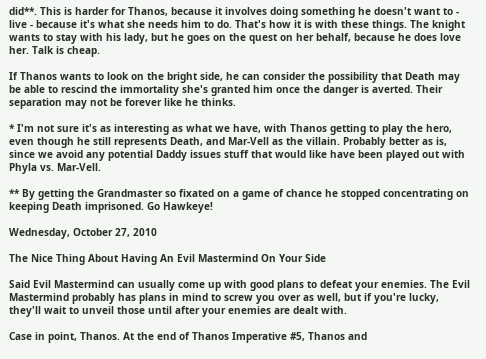did**. This is harder for Thanos, because it involves doing something he doesn't want to - live - because it's what she needs him to do. That's how it is with these things. The knight wants to stay with his lady, but he goes on the quest on her behalf, because he does love her. Talk is cheap.

If Thanos wants to look on the bright side, he can consider the possibility that Death may be able to rescind the immortality she's granted him once the danger is averted. Their separation may not be forever like he thinks.

* I'm not sure it's as interesting as what we have, with Thanos getting to play the hero, even though he still represents Death, and Mar-Vell as the villain. Probably better as is, since we avoid any potential Daddy issues stuff that would like have been played out with Phyla vs. Mar-Vell.

** By getting the Grandmaster so fixated on a game of chance he stopped concentrating on keeping Death imprisoned. Go Hawkeye!

Wednesday, October 27, 2010

The Nice Thing About Having An Evil Mastermind On Your Side

Said Evil Mastermind can usually come up with good plans to defeat your enemies. The Evil Mastermind probably has plans in mind to screw you over as well, but if you're lucky, they'll wait to unveil those until after your enemies are dealt with.

Case in point, Thanos. At the end of Thanos Imperative #5, Thanos and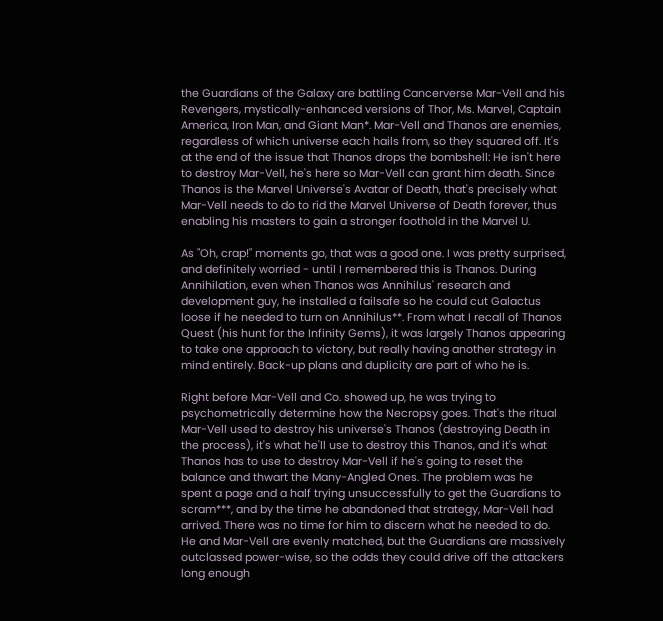the Guardians of the Galaxy are battling Cancerverse Mar-Vell and his Revengers, mystically-enhanced versions of Thor, Ms. Marvel, Captain America, Iron Man, and Giant Man*. Mar-Vell and Thanos are enemies, regardless of which universe each hails from, so they squared off. It's at the end of the issue that Thanos drops the bombshell: He isn't here to destroy Mar-Vell, he's here so Mar-Vell can grant him death. Since Thanos is the Marvel Universe's Avatar of Death, that's precisely what Mar-Vell needs to do to rid the Marvel Universe of Death forever, thus enabling his masters to gain a stronger foothold in the Marvel U.

As "Oh, crap!" moments go, that was a good one. I was pretty surprised, and definitely worried - until I remembered this is Thanos. During Annihilation, even when Thanos was Annihilus' research and development guy, he installed a failsafe so he could cut Galactus loose if he needed to turn on Annihilus**. From what I recall of Thanos Quest (his hunt for the Infinity Gems), it was largely Thanos appearing to take one approach to victory, but really having another strategy in mind entirely. Back-up plans and duplicity are part of who he is.

Right before Mar-Vell and Co. showed up, he was trying to psychometrically determine how the Necropsy goes. That's the ritual Mar-Vell used to destroy his universe's Thanos (destroying Death in the process), it's what he'll use to destroy this Thanos, and it's what Thanos has to use to destroy Mar-Vell if he's going to reset the balance and thwart the Many-Angled Ones. The problem was he spent a page and a half trying unsuccessfully to get the Guardians to scram***, and by the time he abandoned that strategy, Mar-Vell had arrived. There was no time for him to discern what he needed to do. He and Mar-Vell are evenly matched, but the Guardians are massively outclassed power-wise, so the odds they could drive off the attackers long enough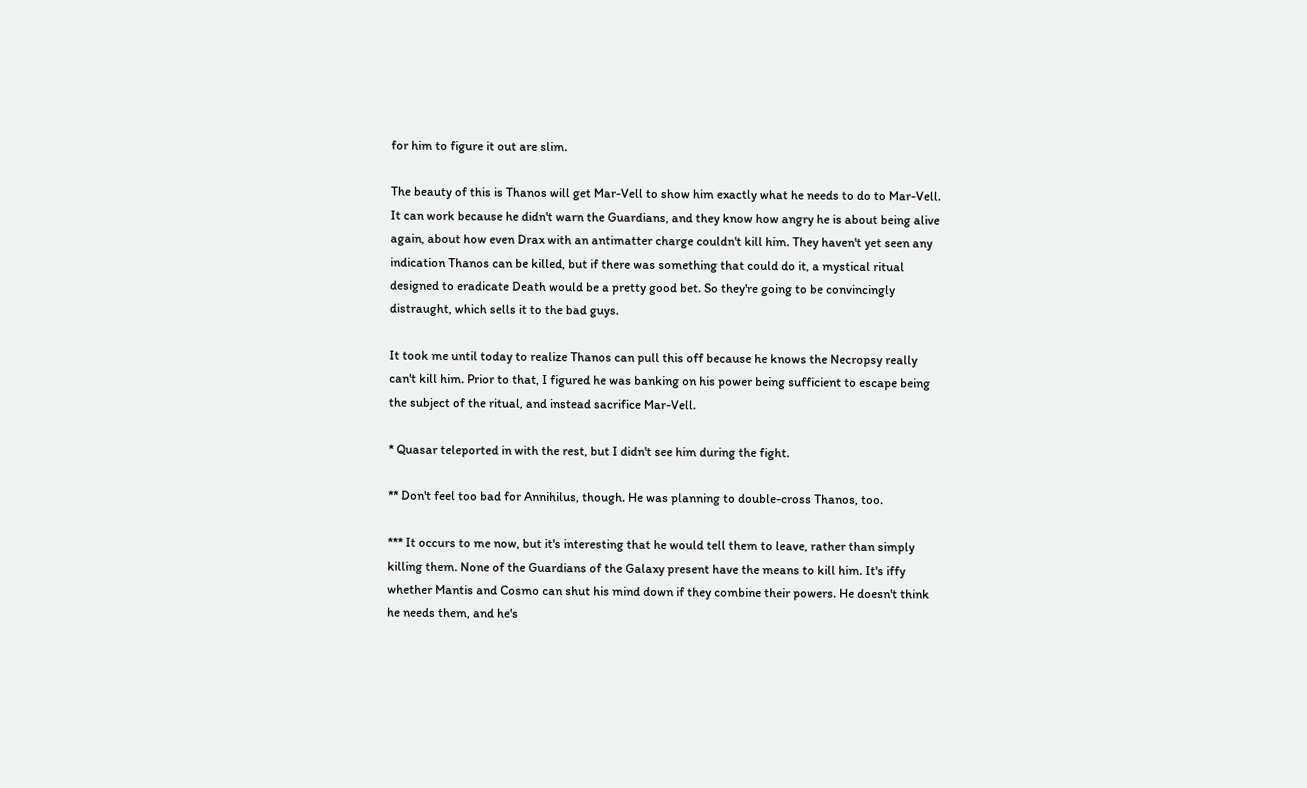for him to figure it out are slim.

The beauty of this is Thanos will get Mar-Vell to show him exactly what he needs to do to Mar-Vell. It can work because he didn't warn the Guardians, and they know how angry he is about being alive again, about how even Drax with an antimatter charge couldn't kill him. They haven't yet seen any indication Thanos can be killed, but if there was something that could do it, a mystical ritual designed to eradicate Death would be a pretty good bet. So they're going to be convincingly distraught, which sells it to the bad guys.

It took me until today to realize Thanos can pull this off because he knows the Necropsy really can't kill him. Prior to that, I figured he was banking on his power being sufficient to escape being the subject of the ritual, and instead sacrifice Mar-Vell.

* Quasar teleported in with the rest, but I didn't see him during the fight.

** Don't feel too bad for Annihilus, though. He was planning to double-cross Thanos, too.

*** It occurs to me now, but it's interesting that he would tell them to leave, rather than simply killing them. None of the Guardians of the Galaxy present have the means to kill him. It's iffy whether Mantis and Cosmo can shut his mind down if they combine their powers. He doesn't think he needs them, and he's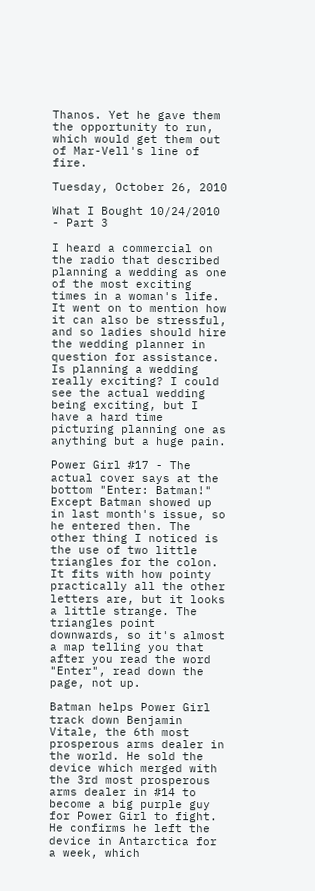Thanos. Yet he gave them the opportunity to run, which would get them out of Mar-Vell's line of fire.

Tuesday, October 26, 2010

What I Bought 10/24/2010 - Part 3

I heard a commercial on the radio that described planning a wedding as one of the most exciting times in a woman's life. It went on to mention how it can also be stressful, and so ladies should hire the wedding planner in question for assistance. Is planning a wedding really exciting? I could see the actual wedding being exciting, but I have a hard time picturing planning one as anything but a huge pain.

Power Girl #17 - The actual cover says at the bottom "Enter: Batman!" Except Batman showed up in last month's issue, so he entered then. The other thing I noticed is the use of two little triangles for the colon. It fits with how pointy practically all the other letters are, but it looks a little strange. The triangles point downwards, so it's almost a map telling you that after you read the word "Enter", read down the page, not up.

Batman helps Power Girl track down Benjamin Vitale, the 6th most prosperous arms dealer in the world. He sold the device which merged with the 3rd most prosperous arms dealer in #14 to become a big purple guy for Power Girl to fight. He confirms he left the device in Antarctica for a week, which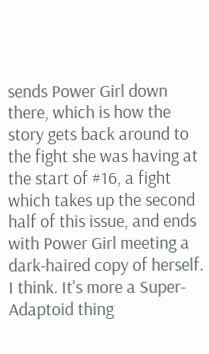sends Power Girl down there, which is how the story gets back around to the fight she was having at the start of #16, a fight which takes up the second half of this issue, and ends with Power Girl meeting a dark-haired copy of herself. I think. It's more a Super-Adaptoid thing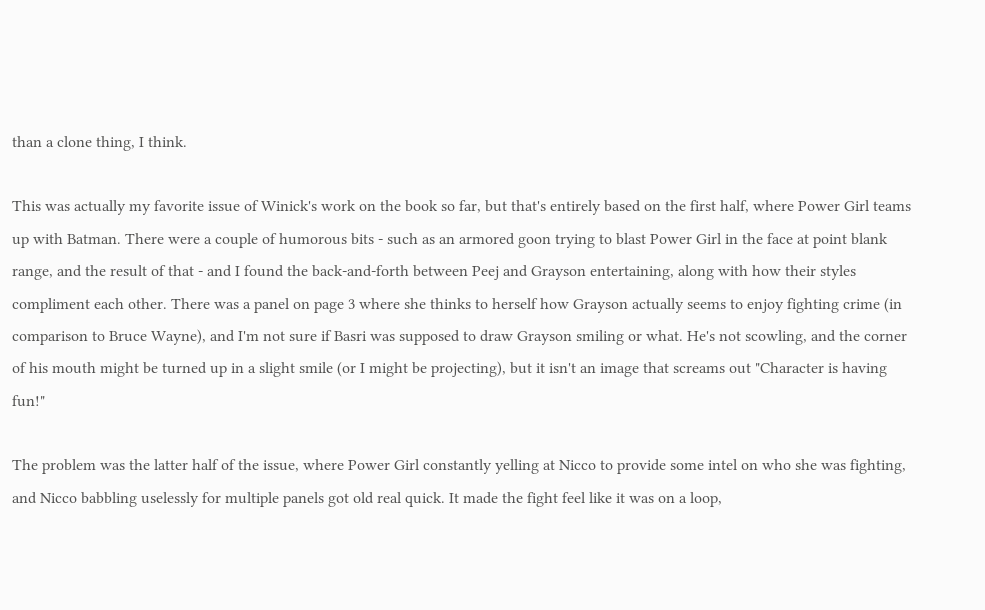than a clone thing, I think.

This was actually my favorite issue of Winick's work on the book so far, but that's entirely based on the first half, where Power Girl teams up with Batman. There were a couple of humorous bits - such as an armored goon trying to blast Power Girl in the face at point blank range, and the result of that - and I found the back-and-forth between Peej and Grayson entertaining, along with how their styles compliment each other. There was a panel on page 3 where she thinks to herself how Grayson actually seems to enjoy fighting crime (in comparison to Bruce Wayne), and I'm not sure if Basri was supposed to draw Grayson smiling or what. He's not scowling, and the corner of his mouth might be turned up in a slight smile (or I might be projecting), but it isn't an image that screams out "Character is having fun!"

The problem was the latter half of the issue, where Power Girl constantly yelling at Nicco to provide some intel on who she was fighting, and Nicco babbling uselessly for multiple panels got old real quick. It made the fight feel like it was on a loop,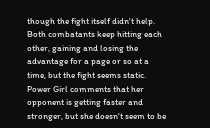though the fight itself didn't help. Both combatants keep hitting each other, gaining and losing the advantage for a page or so at a time, but the fight seems static. Power Girl comments that her opponent is getting faster and stronger, but she doesn't seem to be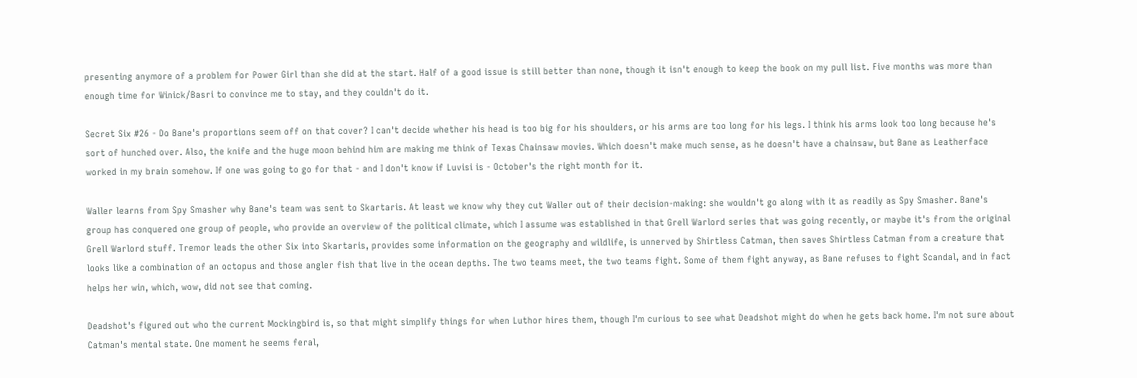presenting anymore of a problem for Power Girl than she did at the start. Half of a good issue is still better than none, though it isn't enough to keep the book on my pull list. Five months was more than enough time for Winick/Basri to convince me to stay, and they couldn't do it.

Secret Six #26 - Do Bane's proportions seem off on that cover? I can't decide whether his head is too big for his shoulders, or his arms are too long for his legs. I think his arms look too long because he's sort of hunched over. Also, the knife and the huge moon behind him are making me think of Texas Chainsaw movies. Which doesn't make much sense, as he doesn't have a chainsaw, but Bane as Leatherface worked in my brain somehow. If one was going to go for that - and I don't know if Luvisi is - October's the right month for it.

Waller learns from Spy Smasher why Bane's team was sent to Skartaris. At least we know why they cut Waller out of their decision-making: she wouldn't go along with it as readily as Spy Smasher. Bane's group has conquered one group of people, who provide an overview of the political climate, which I assume was established in that Grell Warlord series that was going recently, or maybe it's from the original Grell Warlord stuff. Tremor leads the other Six into Skartaris, provides some information on the geography and wildlife, is unnerved by Shirtless Catman, then saves Shirtless Catman from a creature that looks like a combination of an octopus and those angler fish that live in the ocean depths. The two teams meet, the two teams fight. Some of them fight anyway, as Bane refuses to fight Scandal, and in fact helps her win, which, wow, did not see that coming.

Deadshot's figured out who the current Mockingbird is, so that might simplify things for when Luthor hires them, though I'm curious to see what Deadshot might do when he gets back home. I'm not sure about Catman's mental state. One moment he seems feral,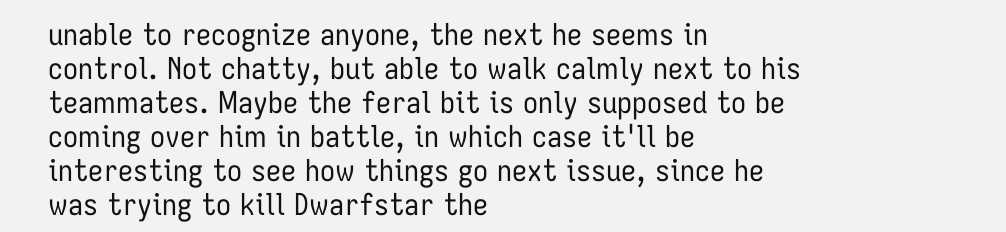unable to recognize anyone, the next he seems in control. Not chatty, but able to walk calmly next to his teammates. Maybe the feral bit is only supposed to be coming over him in battle, in which case it'll be interesting to see how things go next issue, since he was trying to kill Dwarfstar the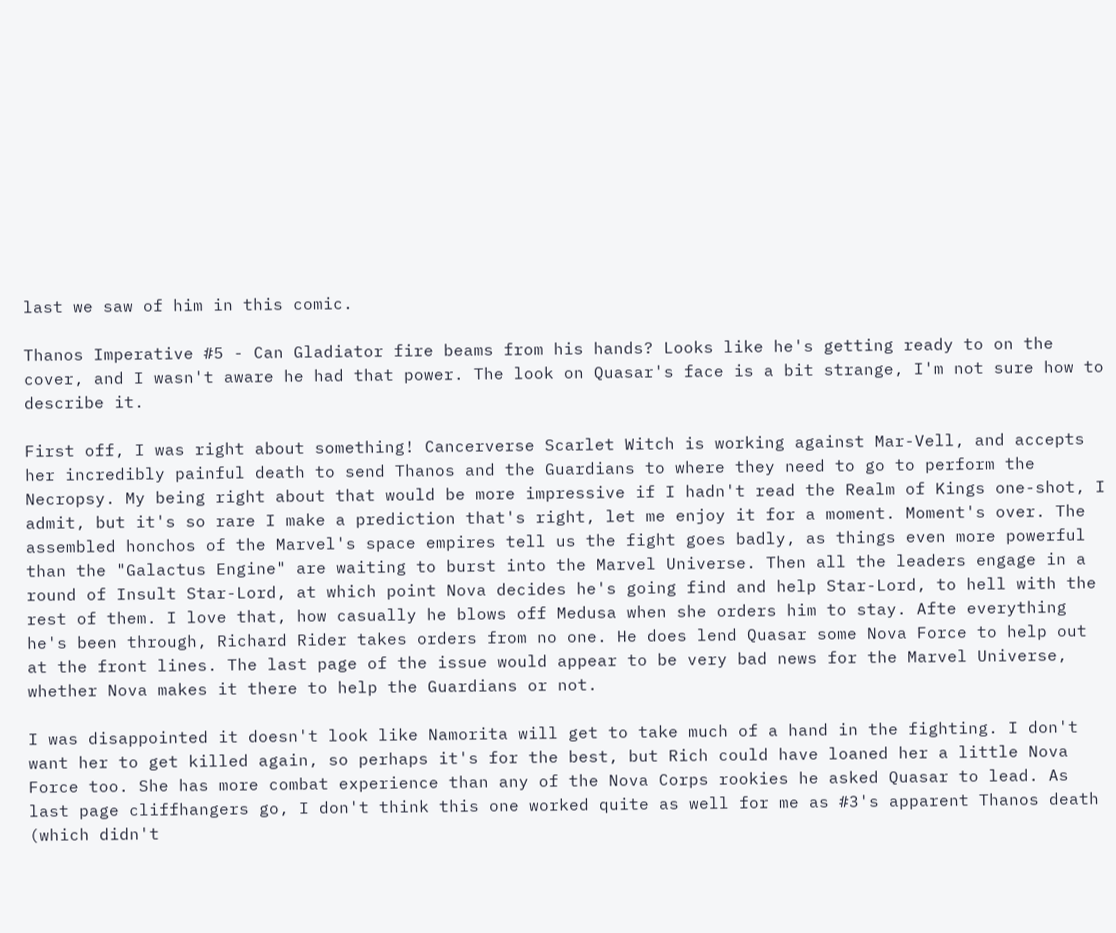last we saw of him in this comic.

Thanos Imperative #5 - Can Gladiator fire beams from his hands? Looks like he's getting ready to on the cover, and I wasn't aware he had that power. The look on Quasar's face is a bit strange, I'm not sure how to describe it.

First off, I was right about something! Cancerverse Scarlet Witch is working against Mar-Vell, and accepts her incredibly painful death to send Thanos and the Guardians to where they need to go to perform the Necropsy. My being right about that would be more impressive if I hadn't read the Realm of Kings one-shot, I admit, but it's so rare I make a prediction that's right, let me enjoy it for a moment. Moment's over. The assembled honchos of the Marvel's space empires tell us the fight goes badly, as things even more powerful than the "Galactus Engine" are waiting to burst into the Marvel Universe. Then all the leaders engage in a round of Insult Star-Lord, at which point Nova decides he's going find and help Star-Lord, to hell with the rest of them. I love that, how casually he blows off Medusa when she orders him to stay. Afte everything he's been through, Richard Rider takes orders from no one. He does lend Quasar some Nova Force to help out at the front lines. The last page of the issue would appear to be very bad news for the Marvel Universe, whether Nova makes it there to help the Guardians or not.

I was disappointed it doesn't look like Namorita will get to take much of a hand in the fighting. I don't want her to get killed again, so perhaps it's for the best, but Rich could have loaned her a little Nova Force too. She has more combat experience than any of the Nova Corps rookies he asked Quasar to lead. As last page cliffhangers go, I don't think this one worked quite as well for me as #3's apparent Thanos death (which didn't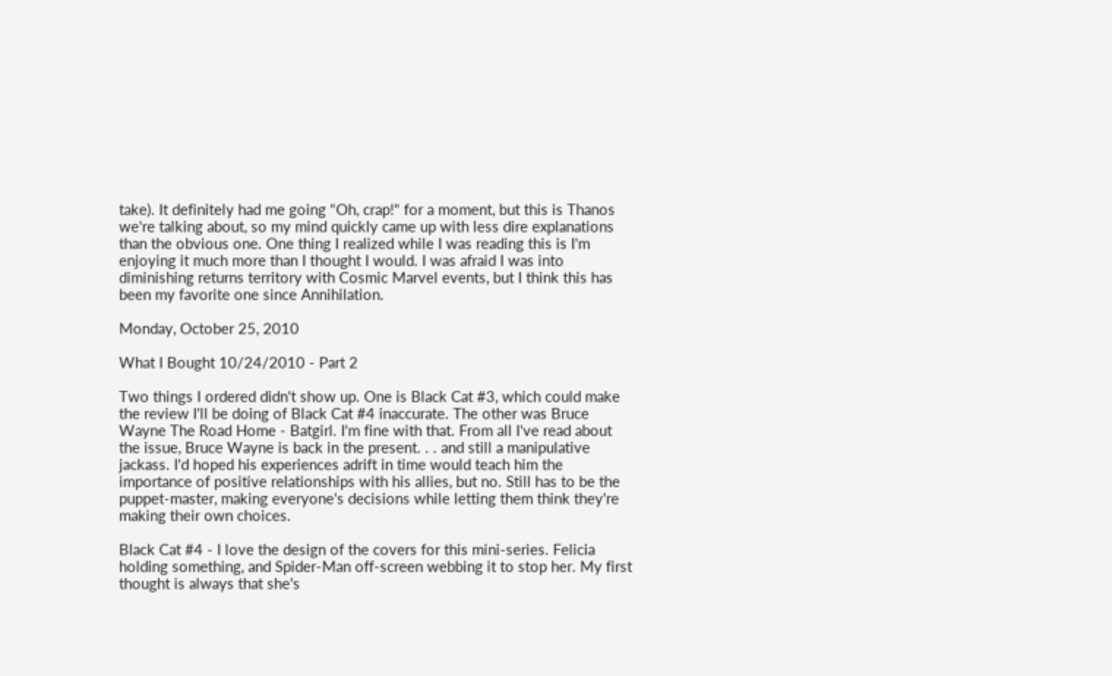take). It definitely had me going "Oh, crap!" for a moment, but this is Thanos we're talking about, so my mind quickly came up with less dire explanations than the obvious one. One thing I realized while I was reading this is I'm enjoying it much more than I thought I would. I was afraid I was into diminishing returns territory with Cosmic Marvel events, but I think this has been my favorite one since Annihilation.

Monday, October 25, 2010

What I Bought 10/24/2010 - Part 2

Two things I ordered didn't show up. One is Black Cat #3, which could make the review I'll be doing of Black Cat #4 inaccurate. The other was Bruce Wayne The Road Home - Batgirl. I'm fine with that. From all I've read about the issue, Bruce Wayne is back in the present. . . and still a manipulative jackass. I'd hoped his experiences adrift in time would teach him the importance of positive relationships with his allies, but no. Still has to be the puppet-master, making everyone's decisions while letting them think they're making their own choices.

Black Cat #4 - I love the design of the covers for this mini-series. Felicia holding something, and Spider-Man off-screen webbing it to stop her. My first thought is always that she's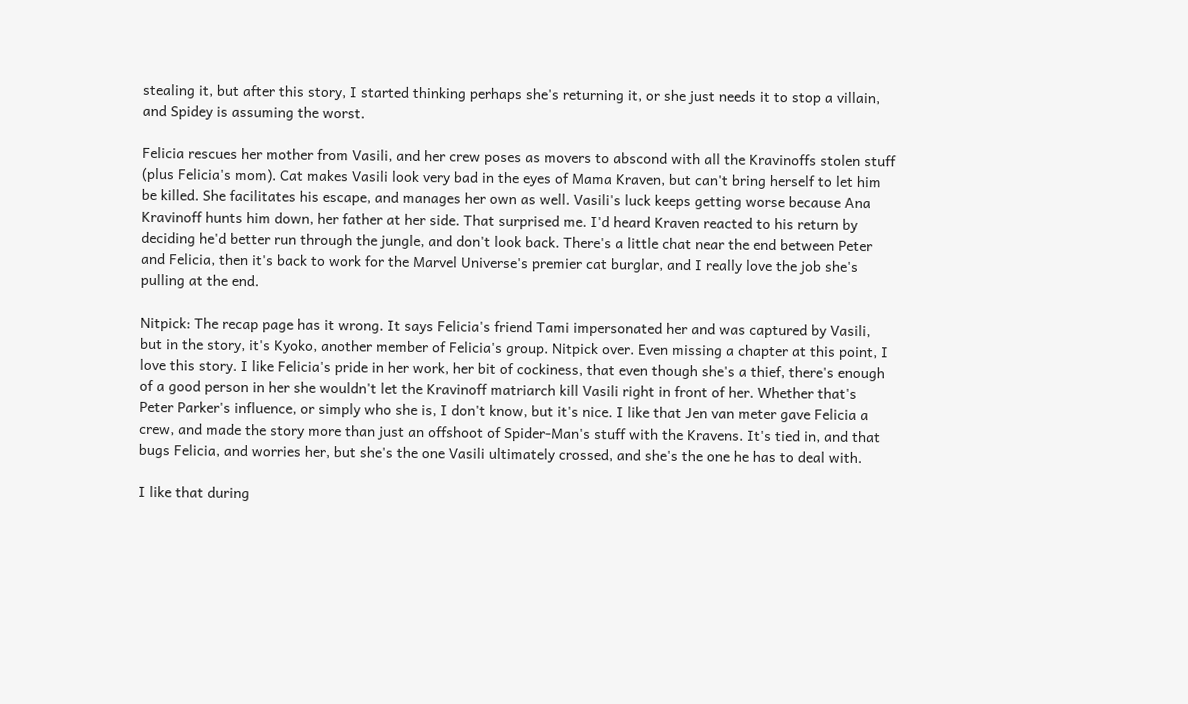stealing it, but after this story, I started thinking perhaps she's returning it, or she just needs it to stop a villain, and Spidey is assuming the worst.

Felicia rescues her mother from Vasili, and her crew poses as movers to abscond with all the Kravinoffs stolen stuff (plus Felicia's mom). Cat makes Vasili look very bad in the eyes of Mama Kraven, but can't bring herself to let him be killed. She facilitates his escape, and manages her own as well. Vasili's luck keeps getting worse because Ana Kravinoff hunts him down, her father at her side. That surprised me. I'd heard Kraven reacted to his return by deciding he'd better run through the jungle, and don't look back. There's a little chat near the end between Peter and Felicia, then it's back to work for the Marvel Universe's premier cat burglar, and I really love the job she's pulling at the end.

Nitpick: The recap page has it wrong. It says Felicia's friend Tami impersonated her and was captured by Vasili, but in the story, it's Kyoko, another member of Felicia's group. Nitpick over. Even missing a chapter at this point, I love this story. I like Felicia's pride in her work, her bit of cockiness, that even though she's a thief, there's enough of a good person in her she wouldn't let the Kravinoff matriarch kill Vasili right in front of her. Whether that's Peter Parker's influence, or simply who she is, I don't know, but it's nice. I like that Jen van meter gave Felicia a crew, and made the story more than just an offshoot of Spider-Man's stuff with the Kravens. It's tied in, and that bugs Felicia, and worries her, but she's the one Vasili ultimately crossed, and she's the one he has to deal with.

I like that during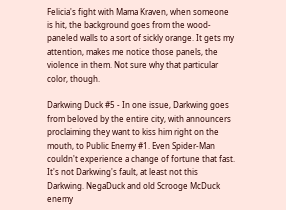Felicia's fight with Mama Kraven, when someone is hit, the background goes from the wood-paneled walls to a sort of sickly orange. It gets my attention, makes me notice those panels, the violence in them. Not sure why that particular color, though.

Darkwing Duck #5 - In one issue, Darkwing goes from beloved by the entire city, with announcers proclaiming they want to kiss him right on the mouth, to Public Enemy #1. Even Spider-Man couldn't experience a change of fortune that fast. It's not Darkwing's fault, at least not this Darkwing. NegaDuck and old Scrooge McDuck enemy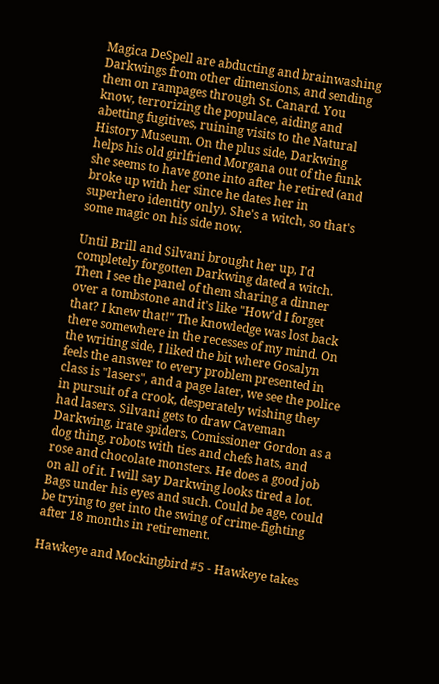Magica DeSpell are abducting and brainwashing Darkwings from other dimensions, and sending them on rampages through St. Canard. You know, terrorizing the populace, aiding and abetting fugitives, ruining visits to the Natural History Museum. On the plus side, Darkwing helps his old girlfriend Morgana out of the funk she seems to have gone into after he retired (and broke up with her since he dates her in superhero identity only). She's a witch, so that's some magic on his side now.

Until Brill and Silvani brought her up, I'd completely forgotten Darkwing dated a witch. Then I see the panel of them sharing a dinner over a tombstone and it's like "How'd I forget that? I knew that!" The knowledge was lost back there somewhere in the recesses of my mind. On the writing side, I liked the bit where Gosalyn feels the answer to every problem presented in class is "lasers", and a page later, we see the police in pursuit of a crook, desperately wishing they had lasers. Silvani gets to draw Caveman Darkwing, irate spiders, Comissioner Gordon as a dog thing, robots with ties and chefs hats, and rose and chocolate monsters. He does a good job on all of it. I will say Darkwing looks tired a lot. Bags under his eyes and such. Could be age, could be trying to get into the swing of crime-fighting after 18 months in retirement.

Hawkeye and Mockingbird #5 - Hawkeye takes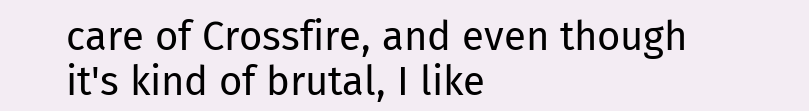care of Crossfire, and even though it's kind of brutal, I like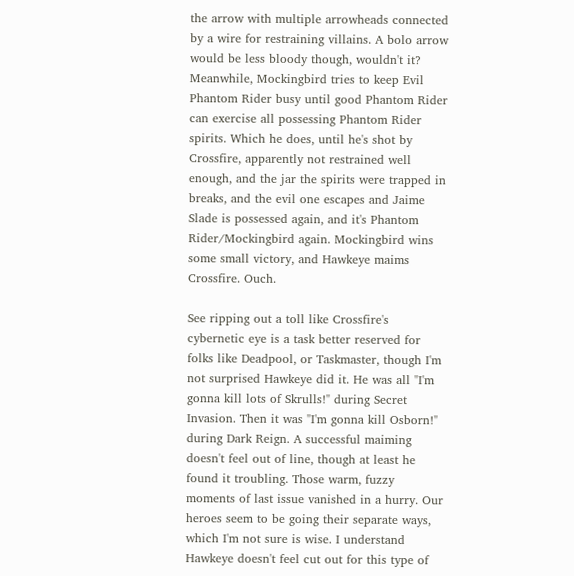the arrow with multiple arrowheads connected by a wire for restraining villains. A bolo arrow would be less bloody though, wouldn't it? Meanwhile, Mockingbird tries to keep Evil Phantom Rider busy until good Phantom Rider can exercise all possessing Phantom Rider spirits. Which he does, until he's shot by Crossfire, apparently not restrained well enough, and the jar the spirits were trapped in breaks, and the evil one escapes and Jaime Slade is possessed again, and it's Phantom Rider/Mockingbird again. Mockingbird wins some small victory, and Hawkeye maims Crossfire. Ouch.

See ripping out a toll like Crossfire's cybernetic eye is a task better reserved for folks like Deadpool, or Taskmaster, though I'm not surprised Hawkeye did it. He was all "I'm gonna kill lots of Skrulls!" during Secret Invasion. Then it was "I'm gonna kill Osborn!" during Dark Reign. A successful maiming doesn't feel out of line, though at least he found it troubling. Those warm, fuzzy moments of last issue vanished in a hurry. Our heroes seem to be going their separate ways, which I'm not sure is wise. I understand Hawkeye doesn't feel cut out for this type of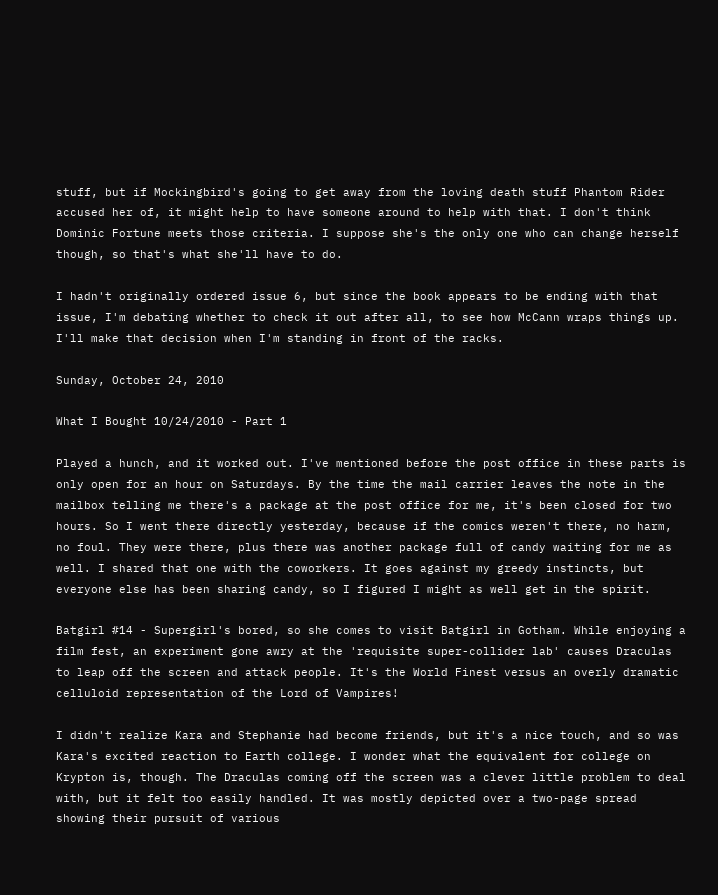stuff, but if Mockingbird's going to get away from the loving death stuff Phantom Rider accused her of, it might help to have someone around to help with that. I don't think Dominic Fortune meets those criteria. I suppose she's the only one who can change herself though, so that's what she'll have to do.

I hadn't originally ordered issue 6, but since the book appears to be ending with that issue, I'm debating whether to check it out after all, to see how McCann wraps things up. I'll make that decision when I'm standing in front of the racks.

Sunday, October 24, 2010

What I Bought 10/24/2010 - Part 1

Played a hunch, and it worked out. I've mentioned before the post office in these parts is only open for an hour on Saturdays. By the time the mail carrier leaves the note in the mailbox telling me there's a package at the post office for me, it's been closed for two hours. So I went there directly yesterday, because if the comics weren't there, no harm, no foul. They were there, plus there was another package full of candy waiting for me as well. I shared that one with the coworkers. It goes against my greedy instincts, but everyone else has been sharing candy, so I figured I might as well get in the spirit.

Batgirl #14 - Supergirl's bored, so she comes to visit Batgirl in Gotham. While enjoying a film fest, an experiment gone awry at the 'requisite super-collider lab' causes Draculas to leap off the screen and attack people. It's the World Finest versus an overly dramatic celluloid representation of the Lord of Vampires!

I didn't realize Kara and Stephanie had become friends, but it's a nice touch, and so was Kara's excited reaction to Earth college. I wonder what the equivalent for college on Krypton is, though. The Draculas coming off the screen was a clever little problem to deal with, but it felt too easily handled. It was mostly depicted over a two-page spread showing their pursuit of various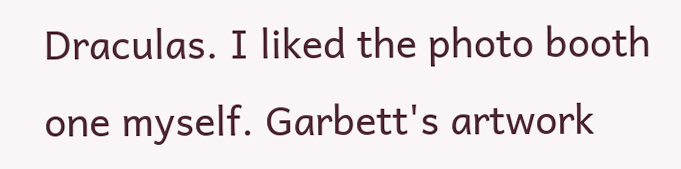Draculas. I liked the photo booth one myself. Garbett's artwork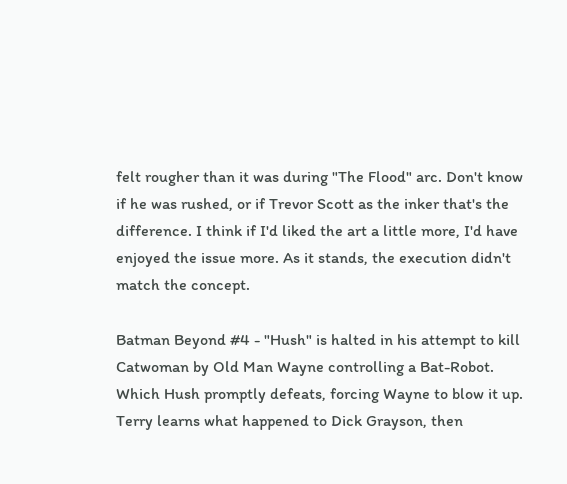felt rougher than it was during "The Flood" arc. Don't know if he was rushed, or if Trevor Scott as the inker that's the difference. I think if I'd liked the art a little more, I'd have enjoyed the issue more. As it stands, the execution didn't match the concept.

Batman Beyond #4 - "Hush" is halted in his attempt to kill Catwoman by Old Man Wayne controlling a Bat-Robot. Which Hush promptly defeats, forcing Wayne to blow it up. Terry learns what happened to Dick Grayson, then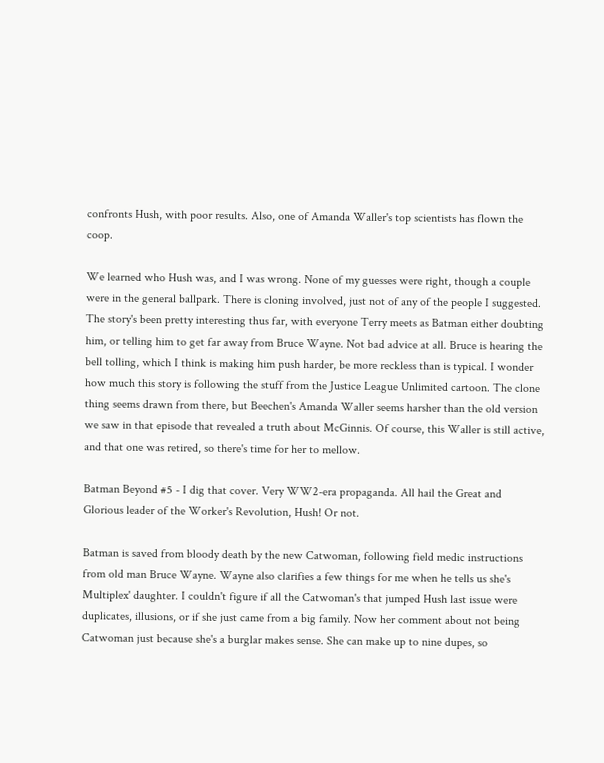confronts Hush, with poor results. Also, one of Amanda Waller's top scientists has flown the coop.

We learned who Hush was, and I was wrong. None of my guesses were right, though a couple were in the general ballpark. There is cloning involved, just not of any of the people I suggested. The story's been pretty interesting thus far, with everyone Terry meets as Batman either doubting him, or telling him to get far away from Bruce Wayne. Not bad advice at all. Bruce is hearing the bell tolling, which I think is making him push harder, be more reckless than is typical. I wonder how much this story is following the stuff from the Justice League Unlimited cartoon. The clone thing seems drawn from there, but Beechen's Amanda Waller seems harsher than the old version we saw in that episode that revealed a truth about McGinnis. Of course, this Waller is still active, and that one was retired, so there's time for her to mellow.

Batman Beyond #5 - I dig that cover. Very WW2-era propaganda. All hail the Great and Glorious leader of the Worker's Revolution, Hush! Or not.

Batman is saved from bloody death by the new Catwoman, following field medic instructions from old man Bruce Wayne. Wayne also clarifies a few things for me when he tells us she's Multiplex' daughter. I couldn't figure if all the Catwoman's that jumped Hush last issue were duplicates, illusions, or if she just came from a big family. Now her comment about not being Catwoman just because she's a burglar makes sense. She can make up to nine dupes, so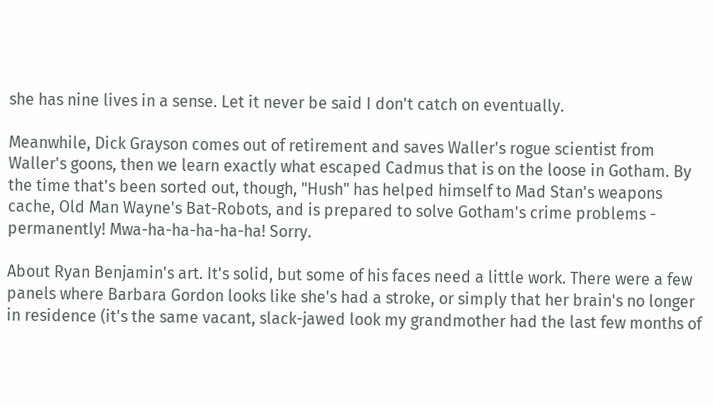she has nine lives in a sense. Let it never be said I don't catch on eventually.

Meanwhile, Dick Grayson comes out of retirement and saves Waller's rogue scientist from Waller's goons, then we learn exactly what escaped Cadmus that is on the loose in Gotham. By the time that's been sorted out, though, "Hush" has helped himself to Mad Stan's weapons cache, Old Man Wayne's Bat-Robots, and is prepared to solve Gotham's crime problems - permanently! Mwa-ha-ha-ha-ha-ha! Sorry.

About Ryan Benjamin's art. It's solid, but some of his faces need a little work. There were a few panels where Barbara Gordon looks like she's had a stroke, or simply that her brain's no longer in residence (it's the same vacant, slack-jawed look my grandmother had the last few months of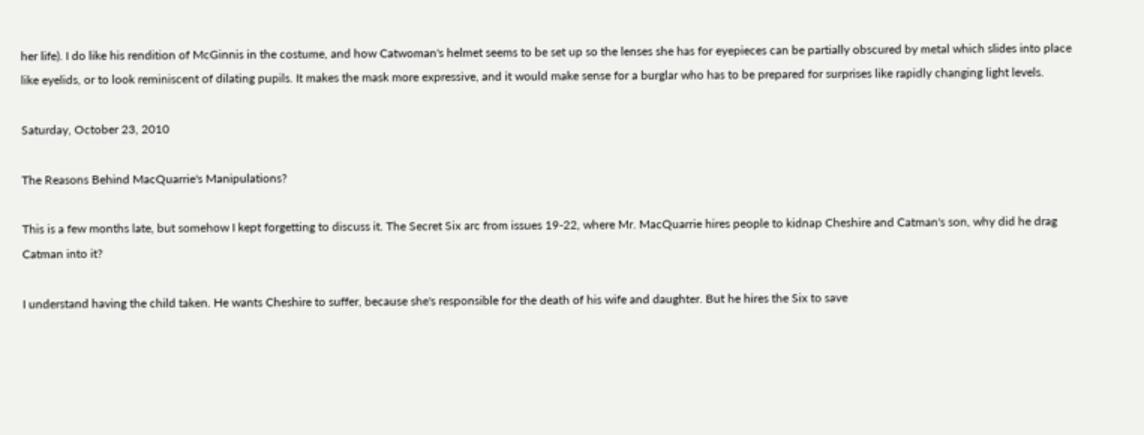her life). I do like his rendition of McGinnis in the costume, and how Catwoman's helmet seems to be set up so the lenses she has for eyepieces can be partially obscured by metal which slides into place like eyelids, or to look reminiscent of dilating pupils. It makes the mask more expressive, and it would make sense for a burglar who has to be prepared for surprises like rapidly changing light levels.

Saturday, October 23, 2010

The Reasons Behind MacQuarrie's Manipulations?

This is a few months late, but somehow I kept forgetting to discuss it. The Secret Six arc from issues 19-22, where Mr. MacQuarrie hires people to kidnap Cheshire and Catman's son, why did he drag Catman into it?

I understand having the child taken. He wants Cheshire to suffer, because she's responsible for the death of his wife and daughter. But he hires the Six to save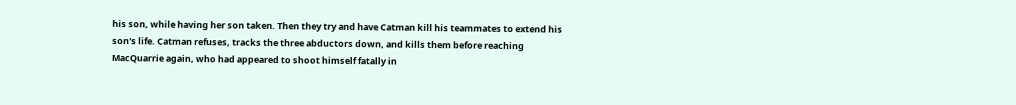his son, while having her son taken. Then they try and have Catman kill his teammates to extend his son's life. Catman refuses, tracks the three abductors down, and kills them before reaching MacQuarrie again, who had appeared to shoot himself fatally in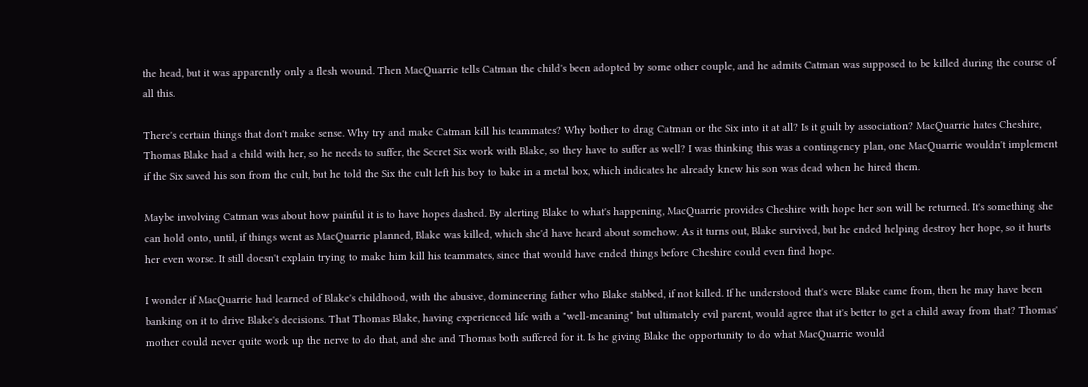the head, but it was apparently only a flesh wound. Then MacQuarrie tells Catman the child's been adopted by some other couple, and he admits Catman was supposed to be killed during the course of all this.

There's certain things that don't make sense. Why try and make Catman kill his teammates? Why bother to drag Catman or the Six into it at all? Is it guilt by association? MacQuarrie hates Cheshire, Thomas Blake had a child with her, so he needs to suffer, the Secret Six work with Blake, so they have to suffer as well? I was thinking this was a contingency plan, one MacQuarrie wouldn't implement if the Six saved his son from the cult, but he told the Six the cult left his boy to bake in a metal box, which indicates he already knew his son was dead when he hired them.

Maybe involving Catman was about how painful it is to have hopes dashed. By alerting Blake to what's happening, MacQuarrie provides Cheshire with hope her son will be returned. It's something she can hold onto, until, if things went as MacQuarrie planned, Blake was killed, which she'd have heard about somehow. As it turns out, Blake survived, but he ended helping destroy her hope, so it hurts her even worse. It still doesn't explain trying to make him kill his teammates, since that would have ended things before Cheshire could even find hope.

I wonder if MacQuarrie had learned of Blake's childhood, with the abusive, domineering father who Blake stabbed, if not killed. If he understood that's were Blake came from, then he may have been banking on it to drive Blake's decisions. That Thomas Blake, having experienced life with a "well-meaning" but ultimately evil parent, would agree that it's better to get a child away from that? Thomas' mother could never quite work up the nerve to do that, and she and Thomas both suffered for it. Is he giving Blake the opportunity to do what MacQuarrie would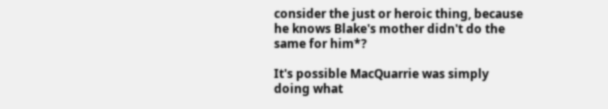consider the just or heroic thing, because he knows Blake's mother didn't do the same for him*?

It's possible MacQuarrie was simply doing what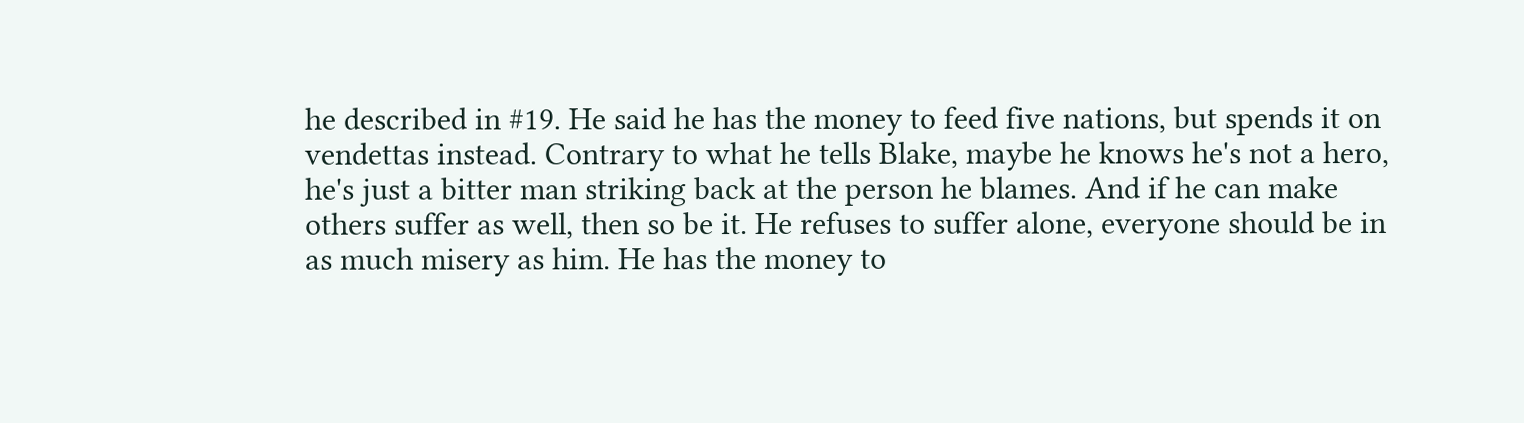he described in #19. He said he has the money to feed five nations, but spends it on vendettas instead. Contrary to what he tells Blake, maybe he knows he's not a hero, he's just a bitter man striking back at the person he blames. And if he can make others suffer as well, then so be it. He refuses to suffer alone, everyone should be in as much misery as him. He has the money to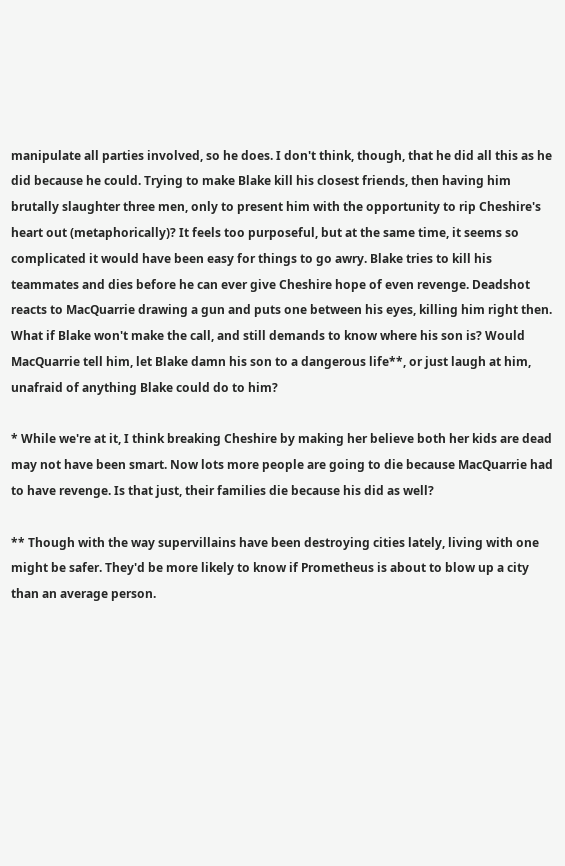manipulate all parties involved, so he does. I don't think, though, that he did all this as he did because he could. Trying to make Blake kill his closest friends, then having him brutally slaughter three men, only to present him with the opportunity to rip Cheshire's heart out (metaphorically)? It feels too purposeful, but at the same time, it seems so complicated it would have been easy for things to go awry. Blake tries to kill his teammates and dies before he can ever give Cheshire hope of even revenge. Deadshot reacts to MacQuarrie drawing a gun and puts one between his eyes, killing him right then. What if Blake won't make the call, and still demands to know where his son is? Would MacQuarrie tell him, let Blake damn his son to a dangerous life**, or just laugh at him, unafraid of anything Blake could do to him?

* While we're at it, I think breaking Cheshire by making her believe both her kids are dead may not have been smart. Now lots more people are going to die because MacQuarrie had to have revenge. Is that just, their families die because his did as well?

** Though with the way supervillains have been destroying cities lately, living with one might be safer. They'd be more likely to know if Prometheus is about to blow up a city than an average person.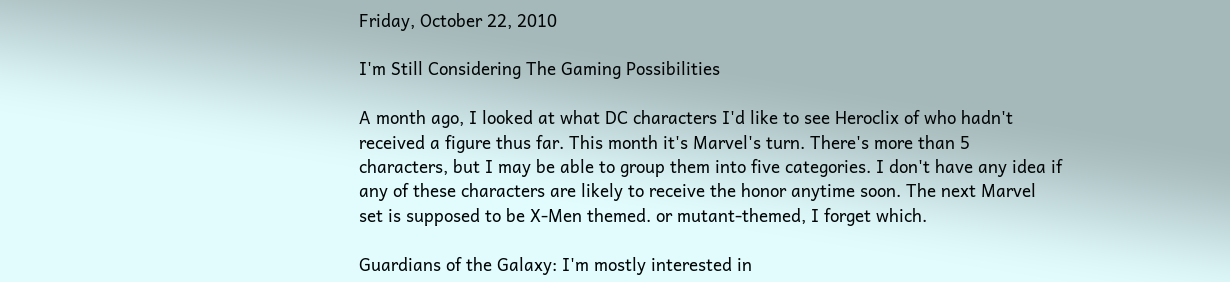Friday, October 22, 2010

I'm Still Considering The Gaming Possibilities

A month ago, I looked at what DC characters I'd like to see Heroclix of who hadn't received a figure thus far. This month it's Marvel's turn. There's more than 5 characters, but I may be able to group them into five categories. I don't have any idea if any of these characters are likely to receive the honor anytime soon. The next Marvel set is supposed to be X-Men themed. or mutant-themed, I forget which.

Guardians of the Galaxy: I'm mostly interested in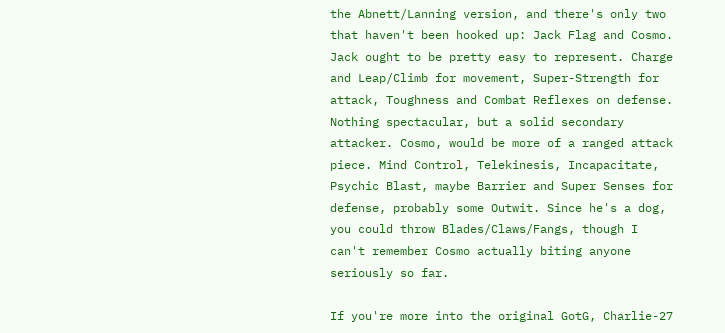the Abnett/Lanning version, and there's only two that haven't been hooked up: Jack Flag and Cosmo. Jack ought to be pretty easy to represent. Charge and Leap/Climb for movement, Super-Strength for attack, Toughness and Combat Reflexes on defense. Nothing spectacular, but a solid secondary attacker. Cosmo, would be more of a ranged attack piece. Mind Control, Telekinesis, Incapacitate, Psychic Blast, maybe Barrier and Super Senses for defense, probably some Outwit. Since he's a dog, you could throw Blades/Claws/Fangs, though I can't remember Cosmo actually biting anyone seriously so far.

If you're more into the original GotG, Charlie-27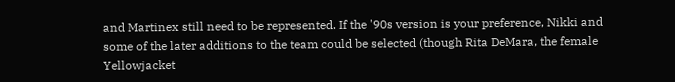and Martinex still need to be represented. If the '90s version is your preference, Nikki and some of the later additions to the team could be selected (though Rita DeMara, the female Yellowjacket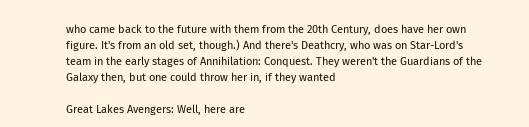who came back to the future with them from the 20th Century, does have her own figure. It's from an old set, though.) And there's Deathcry, who was on Star-Lord's team in the early stages of Annihilation: Conquest. They weren't the Guardians of the Galaxy then, but one could throw her in, if they wanted

Great Lakes Avengers: Well, here are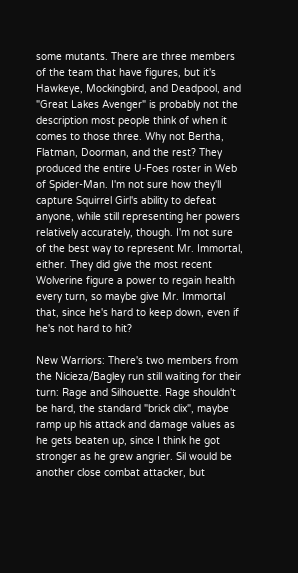some mutants. There are three members of the team that have figures, but it's Hawkeye, Mockingbird, and Deadpool, and "Great Lakes Avenger" is probably not the description most people think of when it comes to those three. Why not Bertha, Flatman, Doorman, and the rest? They produced the entire U-Foes roster in Web of Spider-Man. I'm not sure how they'll capture Squirrel Girl's ability to defeat anyone, while still representing her powers relatively accurately, though. I'm not sure of the best way to represent Mr. Immortal, either. They did give the most recent Wolverine figure a power to regain health every turn, so maybe give Mr. Immortal that, since he's hard to keep down, even if he's not hard to hit?

New Warriors: There's two members from the Nicieza/Bagley run still waiting for their turn: Rage and Silhouette. Rage shouldn't be hard, the standard "brick clix", maybe ramp up his attack and damage values as he gets beaten up, since I think he got stronger as he grew angrier. Sil would be another close combat attacker, but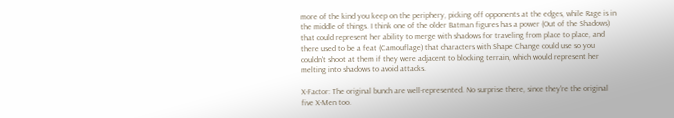more of the kind you keep on the periphery, picking off opponents at the edges, while Rage is in the middle of things. I think one of the older Batman figures has a power (Out of the Shadows) that could represent her ability to merge with shadows for traveling from place to place, and there used to be a feat (Camouflage) that characters with Shape Change could use so you couldn't shoot at them if they were adjacent to blocking terrain, which would represent her melting into shadows to avoid attacks.

X-Factor: The original bunch are well-represented. No surprise there, since they're the original five X-Men too.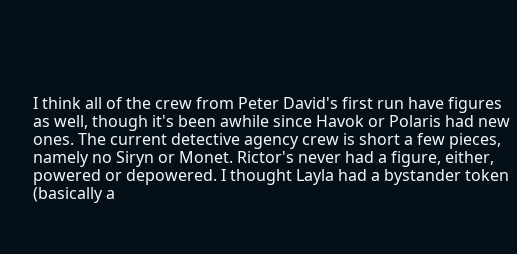I think all of the crew from Peter David's first run have figures as well, though it's been awhile since Havok or Polaris had new ones. The current detective agency crew is short a few pieces, namely no Siryn or Monet. Rictor's never had a figure, either, powered or depowered. I thought Layla had a bystander token (basically a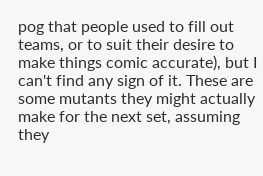pog that people used to fill out teams, or to suit their desire to make things comic accurate), but I can't find any sign of it. These are some mutants they might actually make for the next set, assuming they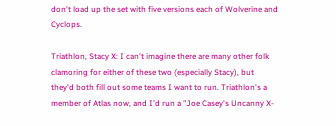don't load up the set with five versions each of Wolverine and Cyclops.

Triathlon, Stacy X: I can't imagine there are many other folk clamoring for either of these two (especially Stacy), but they'd both fill out some teams I want to run. Triathlon's a member of Atlas now, and I'd run a "Joe Casey's Uncanny X-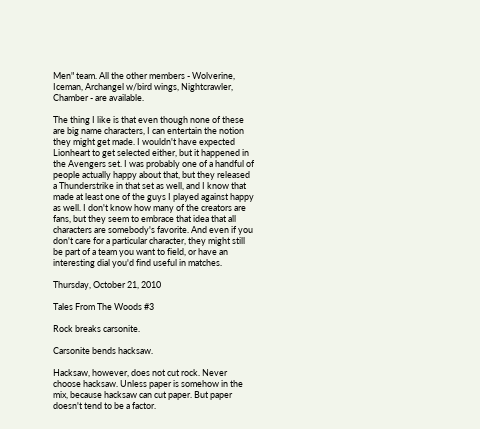Men" team. All the other members - Wolverine, Iceman, Archangel w/bird wings, Nightcrawler, Chamber - are available.

The thing I like is that even though none of these are big name characters, I can entertain the notion they might get made. I wouldn't have expected Lionheart to get selected either, but it happened in the Avengers set. I was probably one of a handful of people actually happy about that, but they released a Thunderstrike in that set as well, and I know that made at least one of the guys I played against happy as well. I don't know how many of the creators are fans, but they seem to embrace that idea that all characters are somebody's favorite. And even if you don't care for a particular character, they might still be part of a team you want to field, or have an interesting dial you'd find useful in matches.

Thursday, October 21, 2010

Tales From The Woods #3

Rock breaks carsonite.

Carsonite bends hacksaw.

Hacksaw, however, does not cut rock. Never choose hacksaw. Unless paper is somehow in the mix, because hacksaw can cut paper. But paper doesn't tend to be a factor.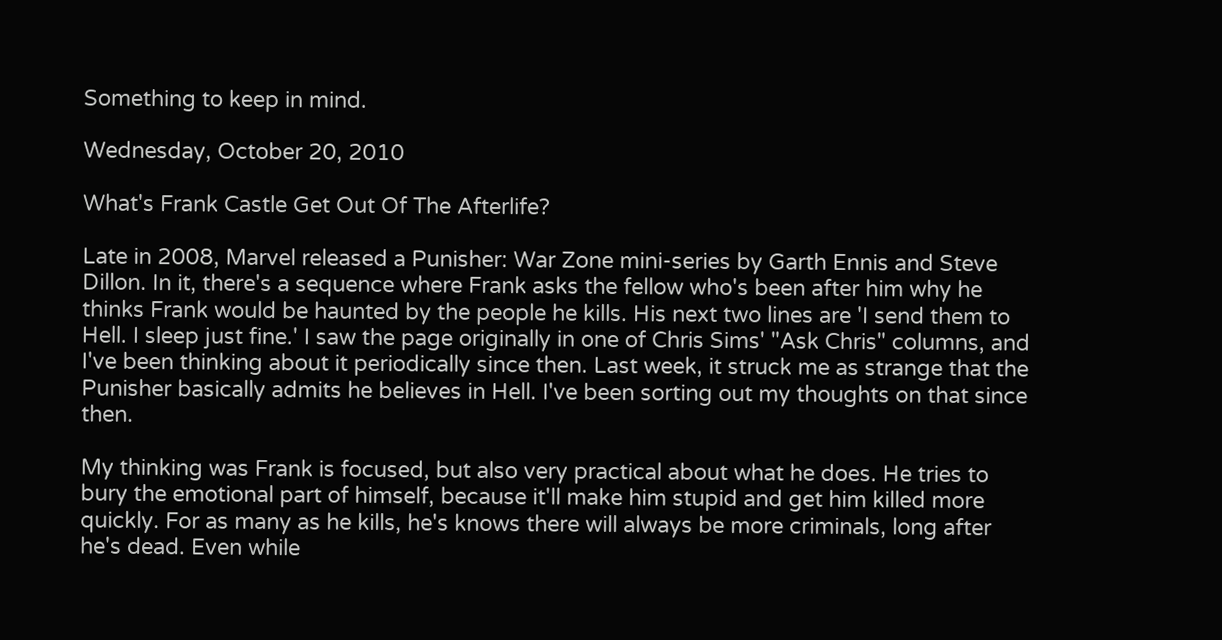Something to keep in mind.

Wednesday, October 20, 2010

What's Frank Castle Get Out Of The Afterlife?

Late in 2008, Marvel released a Punisher: War Zone mini-series by Garth Ennis and Steve Dillon. In it, there's a sequence where Frank asks the fellow who's been after him why he thinks Frank would be haunted by the people he kills. His next two lines are 'I send them to Hell. I sleep just fine.' I saw the page originally in one of Chris Sims' "Ask Chris" columns, and I've been thinking about it periodically since then. Last week, it struck me as strange that the Punisher basically admits he believes in Hell. I've been sorting out my thoughts on that since then.

My thinking was Frank is focused, but also very practical about what he does. He tries to bury the emotional part of himself, because it'll make him stupid and get him killed more quickly. For as many as he kills, he's knows there will always be more criminals, long after he's dead. Even while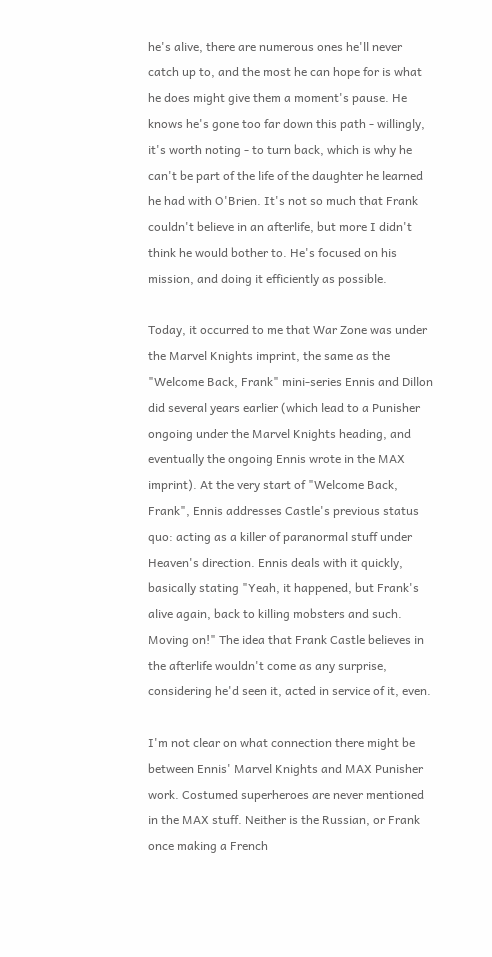he's alive, there are numerous ones he'll never catch up to, and the most he can hope for is what he does might give them a moment's pause. He knows he's gone too far down this path - willingly, it's worth noting - to turn back, which is why he can't be part of the life of the daughter he learned he had with O'Brien. It's not so much that Frank couldn't believe in an afterlife, but more I didn't think he would bother to. He's focused on his mission, and doing it efficiently as possible.

Today, it occurred to me that War Zone was under the Marvel Knights imprint, the same as the "Welcome Back, Frank" mini-series Ennis and Dillon did several years earlier (which lead to a Punisher ongoing under the Marvel Knights heading, and eventually the ongoing Ennis wrote in the MAX imprint). At the very start of "Welcome Back, Frank", Ennis addresses Castle's previous status quo: acting as a killer of paranormal stuff under Heaven's direction. Ennis deals with it quickly, basically stating "Yeah, it happened, but Frank's alive again, back to killing mobsters and such. Moving on!" The idea that Frank Castle believes in the afterlife wouldn't come as any surprise, considering he'd seen it, acted in service of it, even.

I'm not clear on what connection there might be between Ennis' Marvel Knights and MAX Punisher work. Costumed superheroes are never mentioned in the MAX stuff. Neither is the Russian, or Frank once making a French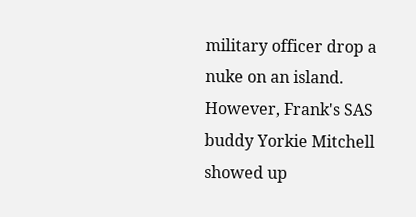military officer drop a nuke on an island. However, Frank's SAS buddy Yorkie Mitchell showed up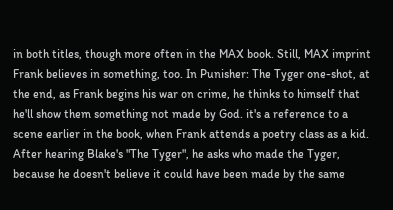in both titles, though more often in the MAX book. Still, MAX imprint Frank believes in something, too. In Punisher: The Tyger one-shot, at the end, as Frank begins his war on crime, he thinks to himself that he'll show them something not made by God. it's a reference to a scene earlier in the book, when Frank attends a poetry class as a kid. After hearing Blake's "The Tyger", he asks who made the Tyger, because he doesn't believe it could have been made by the same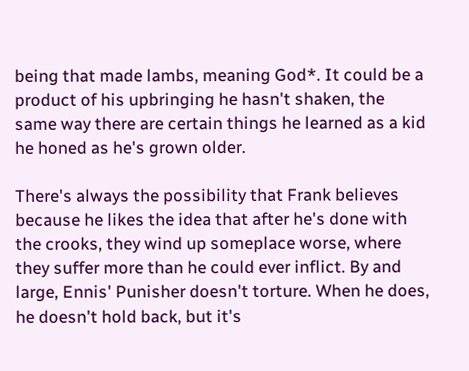being that made lambs, meaning God*. It could be a product of his upbringing he hasn't shaken, the same way there are certain things he learned as a kid he honed as he's grown older.

There's always the possibility that Frank believes because he likes the idea that after he's done with the crooks, they wind up someplace worse, where they suffer more than he could ever inflict. By and large, Ennis' Punisher doesn't torture. When he does, he doesn't hold back, but it's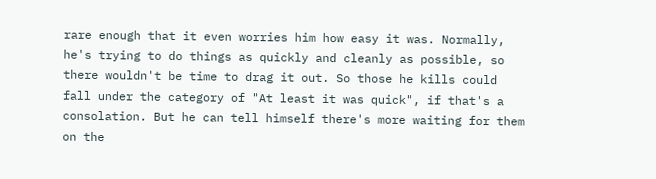rare enough that it even worries him how easy it was. Normally, he's trying to do things as quickly and cleanly as possible, so there wouldn't be time to drag it out. So those he kills could fall under the category of "At least it was quick", if that's a consolation. But he can tell himself there's more waiting for them on the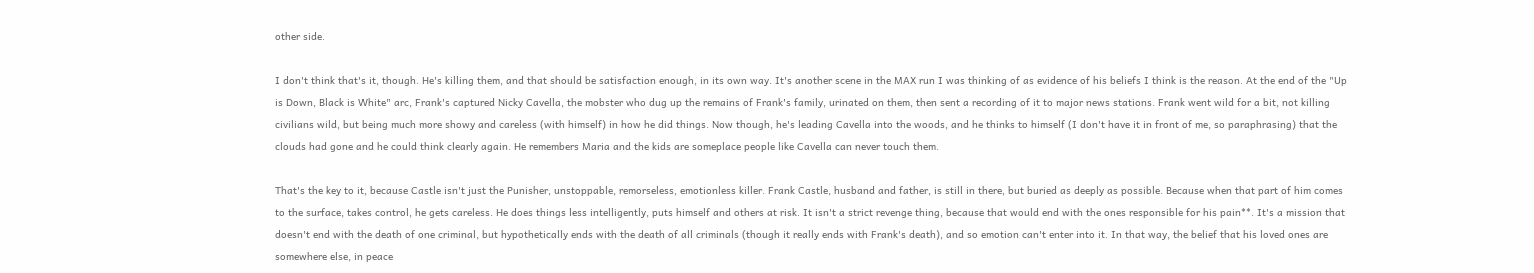other side.

I don't think that's it, though. He's killing them, and that should be satisfaction enough, in its own way. It's another scene in the MAX run I was thinking of as evidence of his beliefs I think is the reason. At the end of the "Up is Down, Black is White" arc, Frank's captured Nicky Cavella, the mobster who dug up the remains of Frank's family, urinated on them, then sent a recording of it to major news stations. Frank went wild for a bit, not killing civilians wild, but being much more showy and careless (with himself) in how he did things. Now though, he's leading Cavella into the woods, and he thinks to himself (I don't have it in front of me, so paraphrasing) that the clouds had gone and he could think clearly again. He remembers Maria and the kids are someplace people like Cavella can never touch them.

That's the key to it, because Castle isn't just the Punisher, unstoppable, remorseless, emotionless killer. Frank Castle, husband and father, is still in there, but buried as deeply as possible. Because when that part of him comes to the surface, takes control, he gets careless. He does things less intelligently, puts himself and others at risk. It isn't a strict revenge thing, because that would end with the ones responsible for his pain**. It's a mission that doesn't end with the death of one criminal, but hypothetically ends with the death of all criminals (though it really ends with Frank's death), and so emotion can't enter into it. In that way, the belief that his loved ones are somewhere else, in peace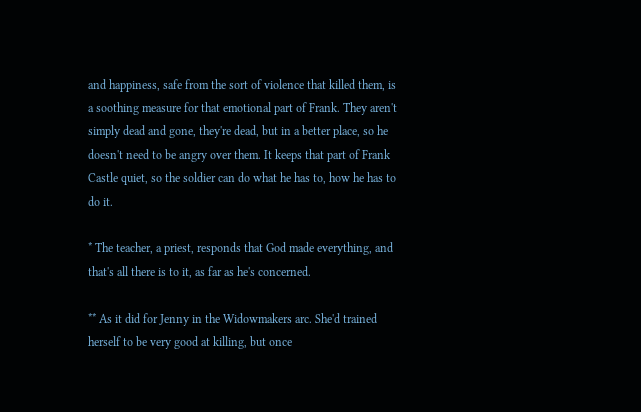and happiness, safe from the sort of violence that killed them, is a soothing measure for that emotional part of Frank. They aren't simply dead and gone, they're dead, but in a better place, so he doesn't need to be angry over them. It keeps that part of Frank Castle quiet, so the soldier can do what he has to, how he has to do it.

* The teacher, a priest, responds that God made everything, and that's all there is to it, as far as he's concerned.

** As it did for Jenny in the Widowmakers arc. She'd trained herself to be very good at killing, but once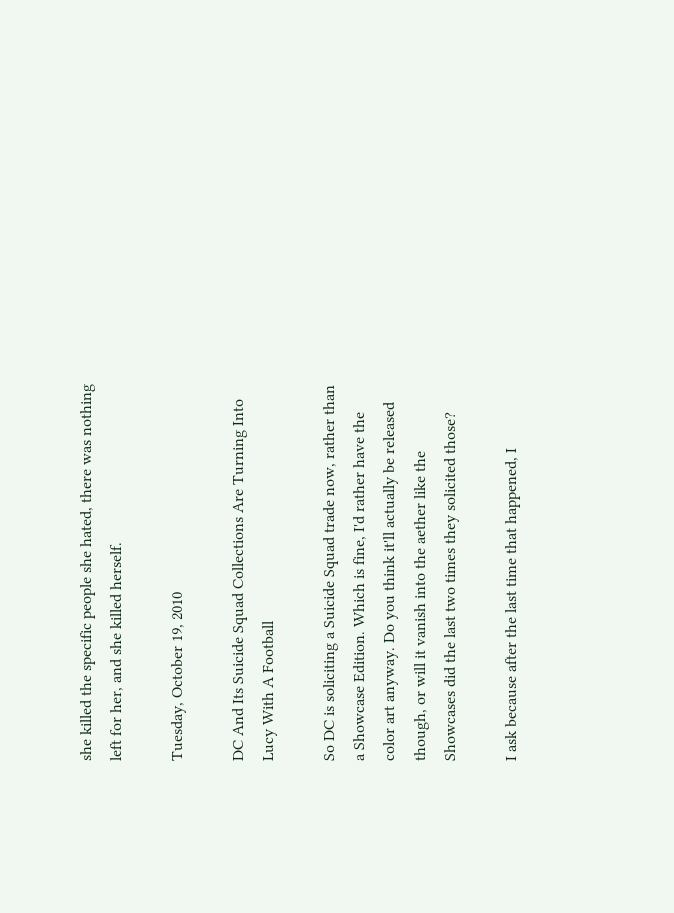she killed the specific people she hated, there was nothing left for her, and she killed herself.

Tuesday, October 19, 2010

DC And Its Suicide Squad Collections Are Turning Into Lucy With A Football

So DC is soliciting a Suicide Squad trade now, rather than a Showcase Edition. Which is fine, I'd rather have the color art anyway. Do you think it'll actually be released though, or will it vanish into the aether like the Showcases did the last two times they solicited those?

I ask because after the last time that happened, I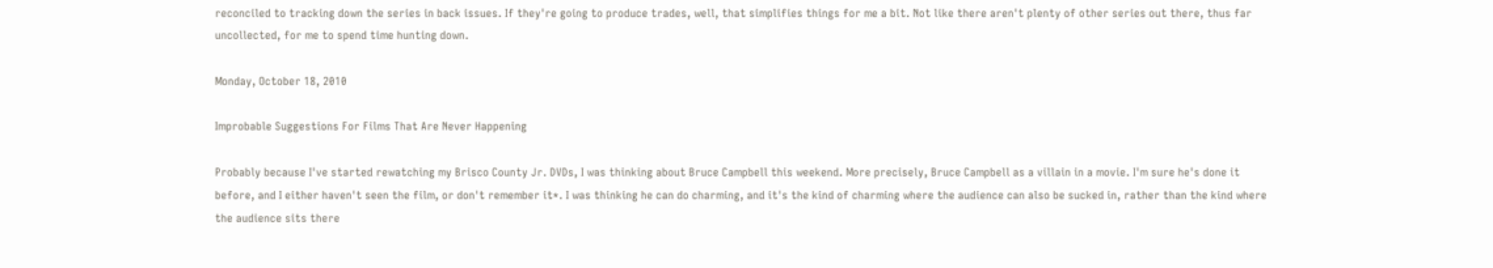reconciled to tracking down the series in back issues. If they're going to produce trades, well, that simplifies things for me a bit. Not like there aren't plenty of other series out there, thus far uncollected, for me to spend time hunting down.

Monday, October 18, 2010

Improbable Suggestions For Films That Are Never Happening

Probably because I've started rewatching my Brisco County Jr. DVDs, I was thinking about Bruce Campbell this weekend. More precisely, Bruce Campbell as a villain in a movie. I'm sure he's done it before, and I either haven't seen the film, or don't remember it*. I was thinking he can do charming, and it's the kind of charming where the audience can also be sucked in, rather than the kind where the audience sits there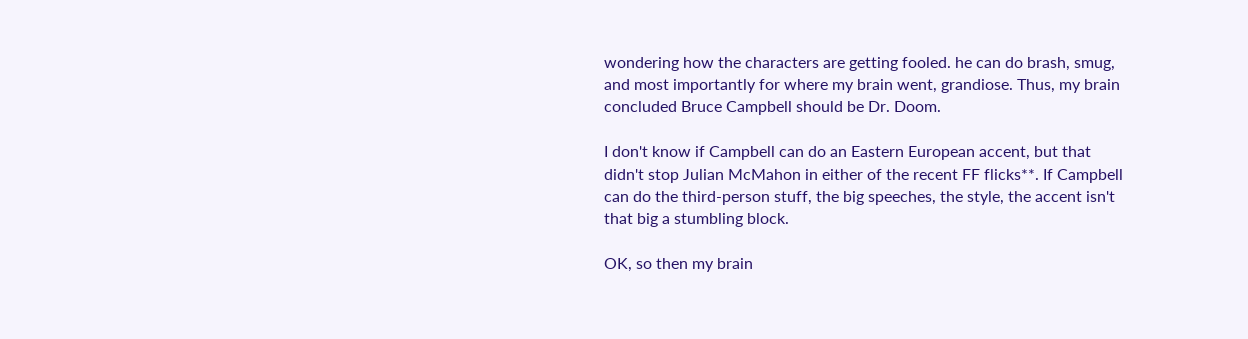wondering how the characters are getting fooled. he can do brash, smug, and most importantly for where my brain went, grandiose. Thus, my brain concluded Bruce Campbell should be Dr. Doom.

I don't know if Campbell can do an Eastern European accent, but that didn't stop Julian McMahon in either of the recent FF flicks**. If Campbell can do the third-person stuff, the big speeches, the style, the accent isn't that big a stumbling block.

OK, so then my brain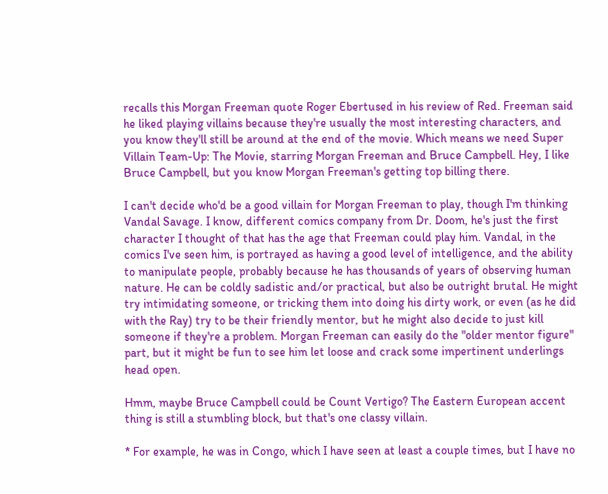recalls this Morgan Freeman quote Roger Ebertused in his review of Red. Freeman said he liked playing villains because they're usually the most interesting characters, and you know they'll still be around at the end of the movie. Which means we need Super Villain Team-Up: The Movie, starring Morgan Freeman and Bruce Campbell. Hey, I like Bruce Campbell, but you know Morgan Freeman's getting top billing there.

I can't decide who'd be a good villain for Morgan Freeman to play, though I'm thinking Vandal Savage. I know, different comics company from Dr. Doom, he's just the first character I thought of that has the age that Freeman could play him. Vandal, in the comics I've seen him, is portrayed as having a good level of intelligence, and the ability to manipulate people, probably because he has thousands of years of observing human nature. He can be coldly sadistic and/or practical, but also be outright brutal. He might try intimidating someone, or tricking them into doing his dirty work, or even (as he did with the Ray) try to be their friendly mentor, but he might also decide to just kill someone if they're a problem. Morgan Freeman can easily do the "older mentor figure" part, but it might be fun to see him let loose and crack some impertinent underlings head open.

Hmm, maybe Bruce Campbell could be Count Vertigo? The Eastern European accent thing is still a stumbling block, but that's one classy villain.

* For example, he was in Congo, which I have seen at least a couple times, but I have no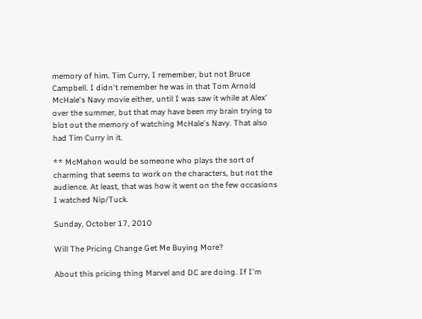memory of him. Tim Curry, I remember, but not Bruce Campbell. I didn't remember he was in that Tom Arnold McHale's Navy movie either, until I was saw it while at Alex' over the summer, but that may have been my brain trying to blot out the memory of watching McHale's Navy. That also had Tim Curry in it.

** McMahon would be someone who plays the sort of charming that seems to work on the characters, but not the audience. At least, that was how it went on the few occasions I watched Nip/Tuck.

Sunday, October 17, 2010

Will The Pricing Change Get Me Buying More?

About this pricing thing Marvel and DC are doing. If I'm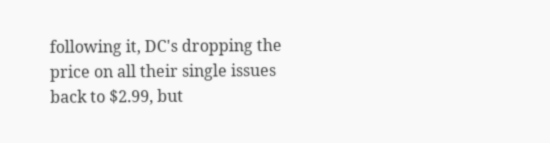following it, DC's dropping the price on all their single issues back to $2.99, but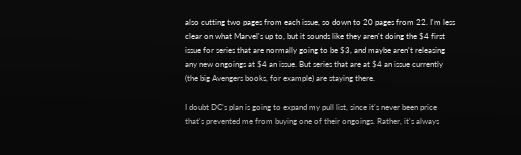also cutting two pages from each issue, so down to 20 pages from 22. I'm less clear on what Marvel's up to, but it sounds like they aren't doing the $4 first issue for series that are normally going to be $3, and maybe aren't releasing any new ongoings at $4 an issue. But series that are at $4 an issue currently (the big Avengers books, for example) are staying there.

I doubt DC's plan is going to expand my pull list, since it's never been price that's prevented me from buying one of their ongoings. Rather, it's always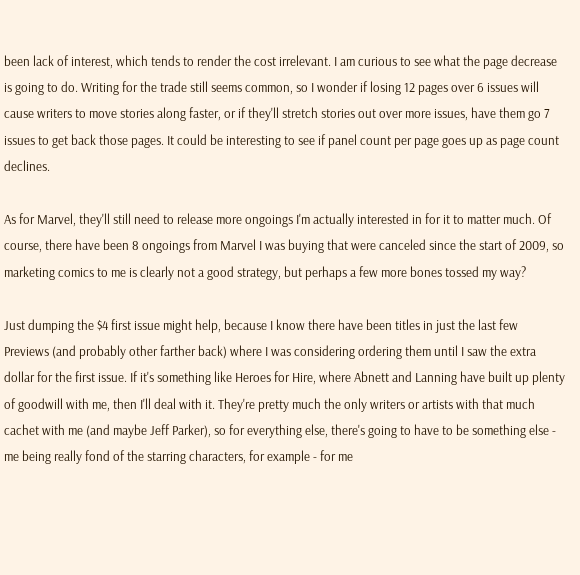been lack of interest, which tends to render the cost irrelevant. I am curious to see what the page decrease is going to do. Writing for the trade still seems common, so I wonder if losing 12 pages over 6 issues will cause writers to move stories along faster, or if they'll stretch stories out over more issues, have them go 7 issues to get back those pages. It could be interesting to see if panel count per page goes up as page count declines.

As for Marvel, they'll still need to release more ongoings I'm actually interested in for it to matter much. Of course, there have been 8 ongoings from Marvel I was buying that were canceled since the start of 2009, so marketing comics to me is clearly not a good strategy, but perhaps a few more bones tossed my way?

Just dumping the $4 first issue might help, because I know there have been titles in just the last few Previews (and probably other farther back) where I was considering ordering them until I saw the extra dollar for the first issue. If it's something like Heroes for Hire, where Abnett and Lanning have built up plenty of goodwill with me, then I'll deal with it. They're pretty much the only writers or artists with that much cachet with me (and maybe Jeff Parker), so for everything else, there's going to have to be something else - me being really fond of the starring characters, for example - for me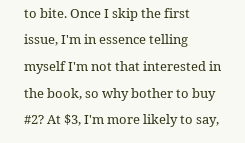to bite. Once I skip the first issue, I'm in essence telling myself I'm not that interested in the book, so why bother to buy #2? At $3, I'm more likely to say,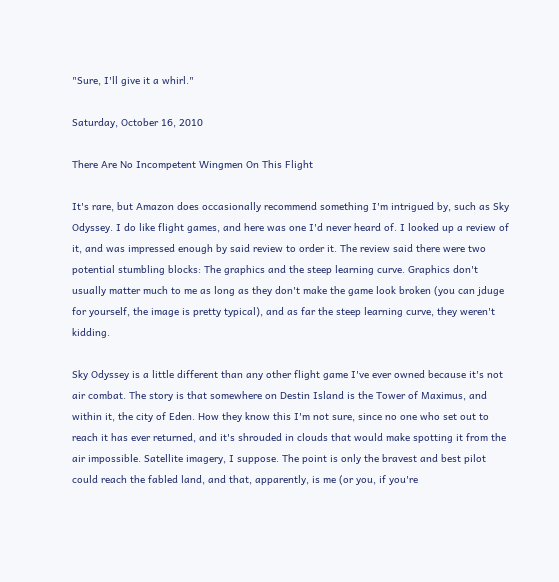"Sure, I'll give it a whirl."

Saturday, October 16, 2010

There Are No Incompetent Wingmen On This Flight

It's rare, but Amazon does occasionally recommend something I'm intrigued by, such as Sky Odyssey. I do like flight games, and here was one I'd never heard of. I looked up a review of it, and was impressed enough by said review to order it. The review said there were two potential stumbling blocks: The graphics and the steep learning curve. Graphics don't usually matter much to me as long as they don't make the game look broken (you can jduge for yourself, the image is pretty typical), and as far the steep learning curve, they weren't kidding.

Sky Odyssey is a little different than any other flight game I've ever owned because it's not air combat. The story is that somewhere on Destin Island is the Tower of Maximus, and within it, the city of Eden. How they know this I'm not sure, since no one who set out to reach it has ever returned, and it's shrouded in clouds that would make spotting it from the air impossible. Satellite imagery, I suppose. The point is only the bravest and best pilot could reach the fabled land, and that, apparently, is me (or you, if you're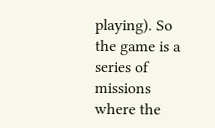playing). So the game is a series of missions where the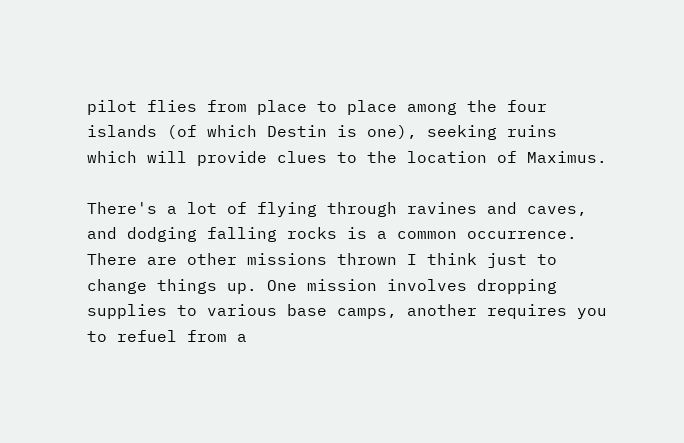pilot flies from place to place among the four islands (of which Destin is one), seeking ruins which will provide clues to the location of Maximus.

There's a lot of flying through ravines and caves, and dodging falling rocks is a common occurrence. There are other missions thrown I think just to change things up. One mission involves dropping supplies to various base camps, another requires you to refuel from a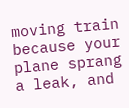moving train because your plane sprang a leak, and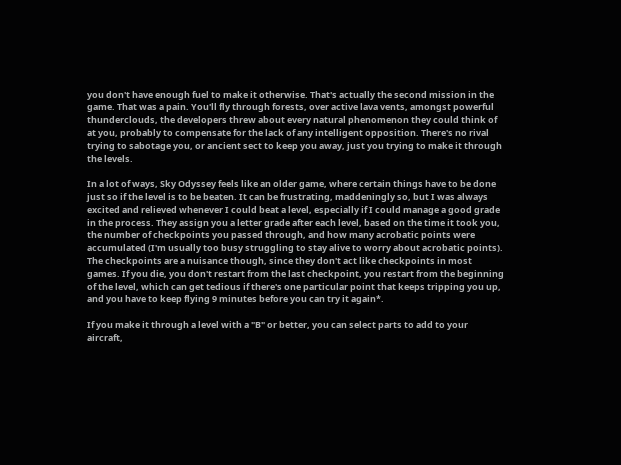you don't have enough fuel to make it otherwise. That's actually the second mission in the game. That was a pain. You'll fly through forests, over active lava vents, amongst powerful thunderclouds, the developers threw about every natural phenomenon they could think of at you, probably to compensate for the lack of any intelligent opposition. There's no rival trying to sabotage you, or ancient sect to keep you away, just you trying to make it through the levels.

In a lot of ways, Sky Odyssey feels like an older game, where certain things have to be done just so if the level is to be beaten. It can be frustrating, maddeningly so, but I was always excited and relieved whenever I could beat a level, especially if I could manage a good grade in the process. They assign you a letter grade after each level, based on the time it took you, the number of checkpoints you passed through, and how many acrobatic points were accumulated (I'm usually too busy struggling to stay alive to worry about acrobatic points). The checkpoints are a nuisance though, since they don't act like checkpoints in most games. If you die, you don't restart from the last checkpoint, you restart from the beginning of the level, which can get tedious if there's one particular point that keeps tripping you up, and you have to keep flying 9 minutes before you can try it again*.

If you make it through a level with a "B" or better, you can select parts to add to your aircraft,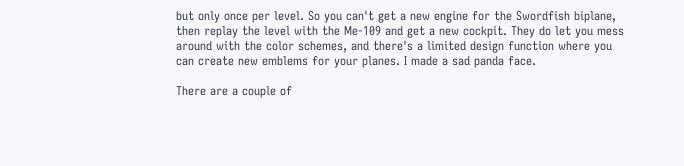but only once per level. So you can't get a new engine for the Swordfish biplane, then replay the level with the Me-109 and get a new cockpit. They do let you mess around with the color schemes, and there's a limited design function where you can create new emblems for your planes. I made a sad panda face.

There are a couple of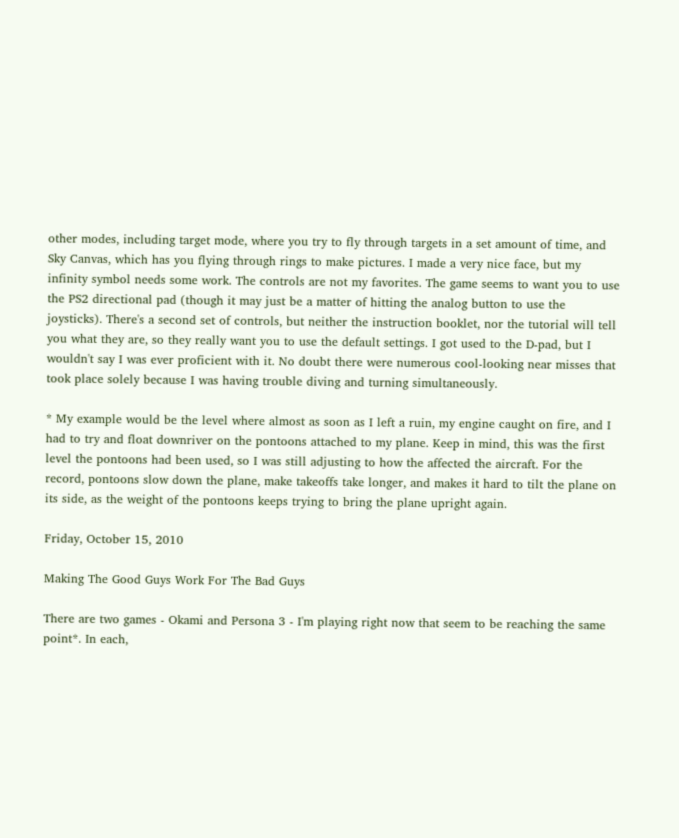other modes, including target mode, where you try to fly through targets in a set amount of time, and Sky Canvas, which has you flying through rings to make pictures. I made a very nice face, but my infinity symbol needs some work. The controls are not my favorites. The game seems to want you to use the PS2 directional pad (though it may just be a matter of hitting the analog button to use the joysticks). There's a second set of controls, but neither the instruction booklet, nor the tutorial will tell you what they are, so they really want you to use the default settings. I got used to the D-pad, but I wouldn't say I was ever proficient with it. No doubt there were numerous cool-looking near misses that took place solely because I was having trouble diving and turning simultaneously.

* My example would be the level where almost as soon as I left a ruin, my engine caught on fire, and I had to try and float downriver on the pontoons attached to my plane. Keep in mind, this was the first level the pontoons had been used, so I was still adjusting to how the affected the aircraft. For the record, pontoons slow down the plane, make takeoffs take longer, and makes it hard to tilt the plane on its side, as the weight of the pontoons keeps trying to bring the plane upright again.

Friday, October 15, 2010

Making The Good Guys Work For The Bad Guys

There are two games - Okami and Persona 3 - I'm playing right now that seem to be reaching the same point*. In each,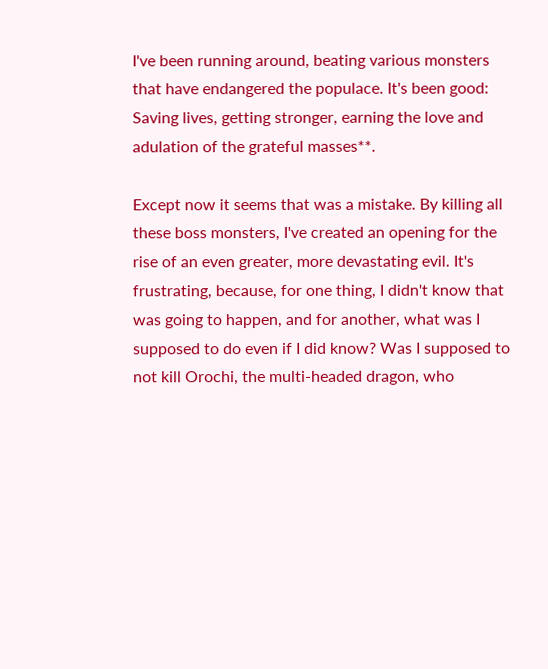I've been running around, beating various monsters that have endangered the populace. It's been good: Saving lives, getting stronger, earning the love and adulation of the grateful masses**.

Except now it seems that was a mistake. By killing all these boss monsters, I've created an opening for the rise of an even greater, more devastating evil. It's frustrating, because, for one thing, I didn't know that was going to happen, and for another, what was I supposed to do even if I did know? Was I supposed to not kill Orochi, the multi-headed dragon, who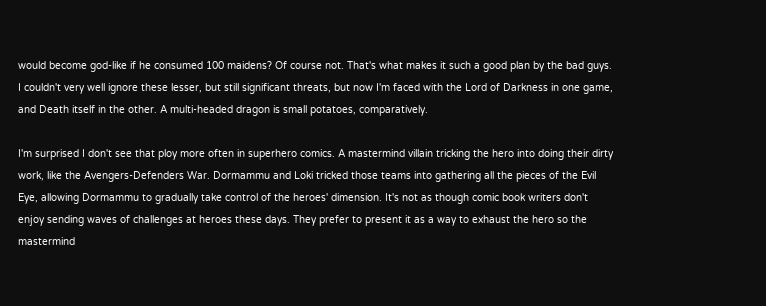would become god-like if he consumed 100 maidens? Of course not. That's what makes it such a good plan by the bad guys. I couldn't very well ignore these lesser, but still significant threats, but now I'm faced with the Lord of Darkness in one game, and Death itself in the other. A multi-headed dragon is small potatoes, comparatively.

I'm surprised I don't see that ploy more often in superhero comics. A mastermind villain tricking the hero into doing their dirty work, like the Avengers-Defenders War. Dormammu and Loki tricked those teams into gathering all the pieces of the Evil Eye, allowing Dormammu to gradually take control of the heroes' dimension. It's not as though comic book writers don't enjoy sending waves of challenges at heroes these days. They prefer to present it as a way to exhaust the hero so the mastermind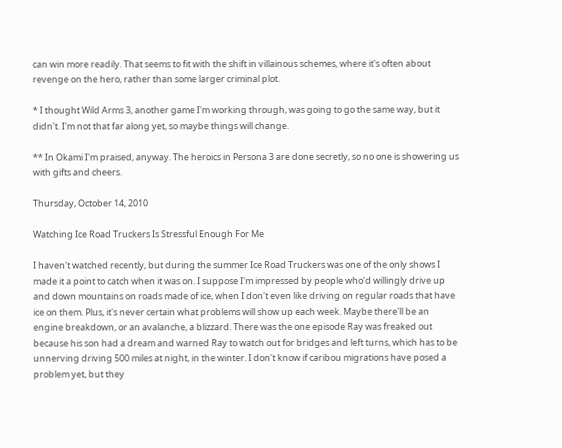can win more readily. That seems to fit with the shift in villainous schemes, where it's often about revenge on the hero, rather than some larger criminal plot.

* I thought Wild Arms 3, another game I'm working through, was going to go the same way, but it didn't. I'm not that far along yet, so maybe things will change.

** In Okami I'm praised, anyway. The heroics in Persona 3 are done secretly, so no one is showering us with gifts and cheers.

Thursday, October 14, 2010

Watching Ice Road Truckers Is Stressful Enough For Me

I haven't watched recently, but during the summer Ice Road Truckers was one of the only shows I made it a point to catch when it was on. I suppose I'm impressed by people who'd willingly drive up and down mountains on roads made of ice, when I don't even like driving on regular roads that have ice on them. Plus, it's never certain what problems will show up each week. Maybe there'll be an engine breakdown, or an avalanche, a blizzard. There was the one episode Ray was freaked out because his son had a dream and warned Ray to watch out for bridges and left turns, which has to be unnerving driving 500 miles at night, in the winter. I don't know if caribou migrations have posed a problem yet, but they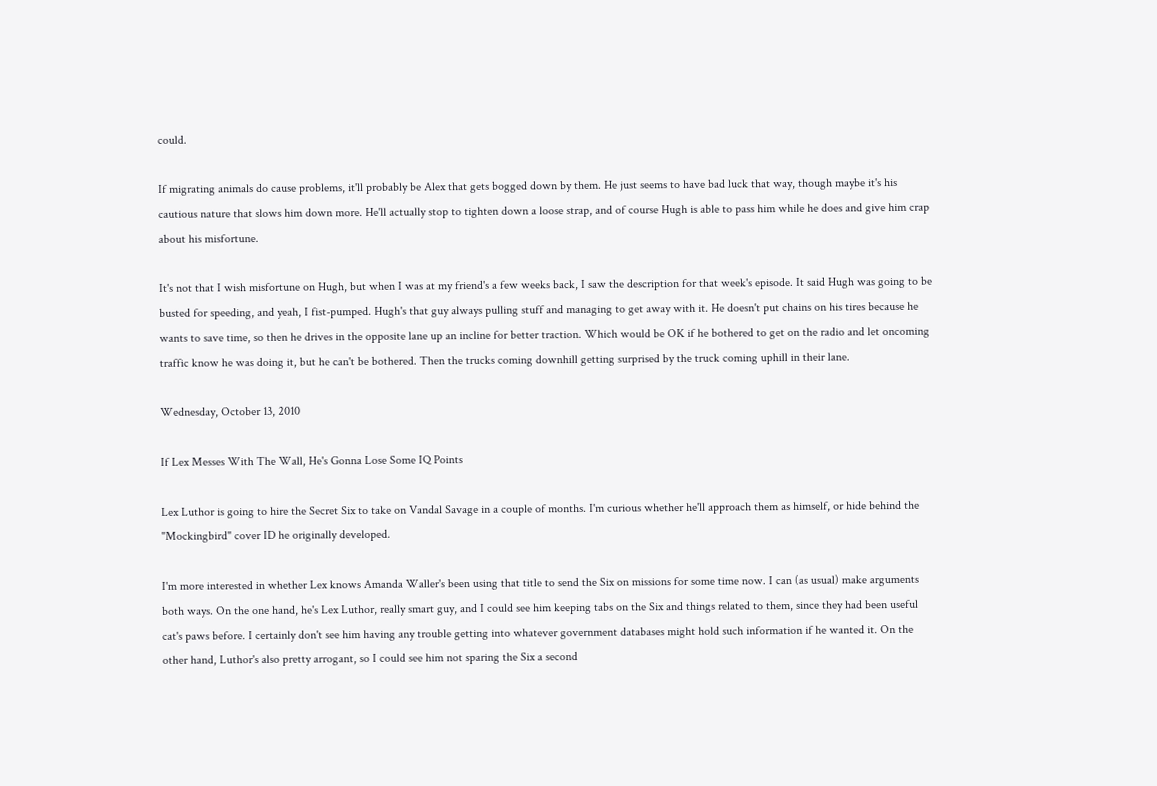could.

If migrating animals do cause problems, it'll probably be Alex that gets bogged down by them. He just seems to have bad luck that way, though maybe it's his cautious nature that slows him down more. He'll actually stop to tighten down a loose strap, and of course Hugh is able to pass him while he does and give him crap about his misfortune.

It's not that I wish misfortune on Hugh, but when I was at my friend's a few weeks back, I saw the description for that week's episode. It said Hugh was going to be busted for speeding, and yeah, I fist-pumped. Hugh's that guy always pulling stuff and managing to get away with it. He doesn't put chains on his tires because he wants to save time, so then he drives in the opposite lane up an incline for better traction. Which would be OK if he bothered to get on the radio and let oncoming traffic know he was doing it, but he can't be bothered. Then the trucks coming downhill getting surprised by the truck coming uphill in their lane.

Wednesday, October 13, 2010

If Lex Messes With The Wall, He's Gonna Lose Some IQ Points

Lex Luthor is going to hire the Secret Six to take on Vandal Savage in a couple of months. I'm curious whether he'll approach them as himself, or hide behind the "Mockingbird" cover ID he originally developed.

I'm more interested in whether Lex knows Amanda Waller's been using that title to send the Six on missions for some time now. I can (as usual) make arguments both ways. On the one hand, he's Lex Luthor, really smart guy, and I could see him keeping tabs on the Six and things related to them, since they had been useful cat's paws before. I certainly don't see him having any trouble getting into whatever government databases might hold such information if he wanted it. On the other hand, Luthor's also pretty arrogant, so I could see him not sparing the Six a second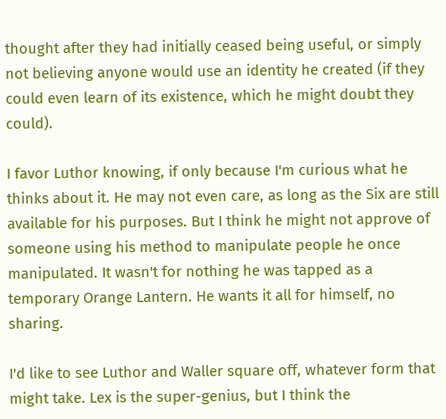thought after they had initially ceased being useful, or simply not believing anyone would use an identity he created (if they could even learn of its existence, which he might doubt they could).

I favor Luthor knowing, if only because I'm curious what he thinks about it. He may not even care, as long as the Six are still available for his purposes. But I think he might not approve of someone using his method to manipulate people he once manipulated. It wasn't for nothing he was tapped as a temporary Orange Lantern. He wants it all for himself, no sharing.

I'd like to see Luthor and Waller square off, whatever form that might take. Lex is the super-genius, but I think the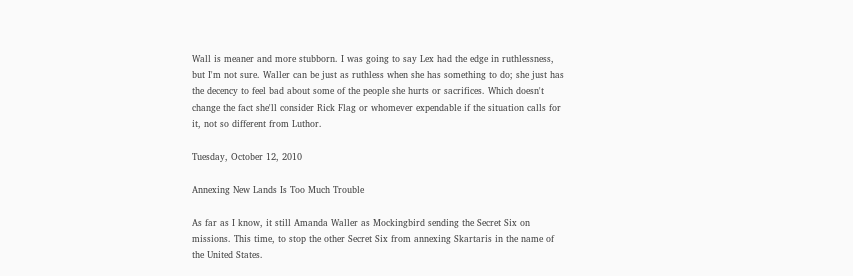Wall is meaner and more stubborn. I was going to say Lex had the edge in ruthlessness, but I'm not sure. Waller can be just as ruthless when she has something to do; she just has the decency to feel bad about some of the people she hurts or sacrifices. Which doesn't change the fact she'll consider Rick Flag or whomever expendable if the situation calls for it, not so different from Luthor.

Tuesday, October 12, 2010

Annexing New Lands Is Too Much Trouble

As far as I know, it still Amanda Waller as Mockingbird sending the Secret Six on missions. This time, to stop the other Secret Six from annexing Skartaris in the name of the United States.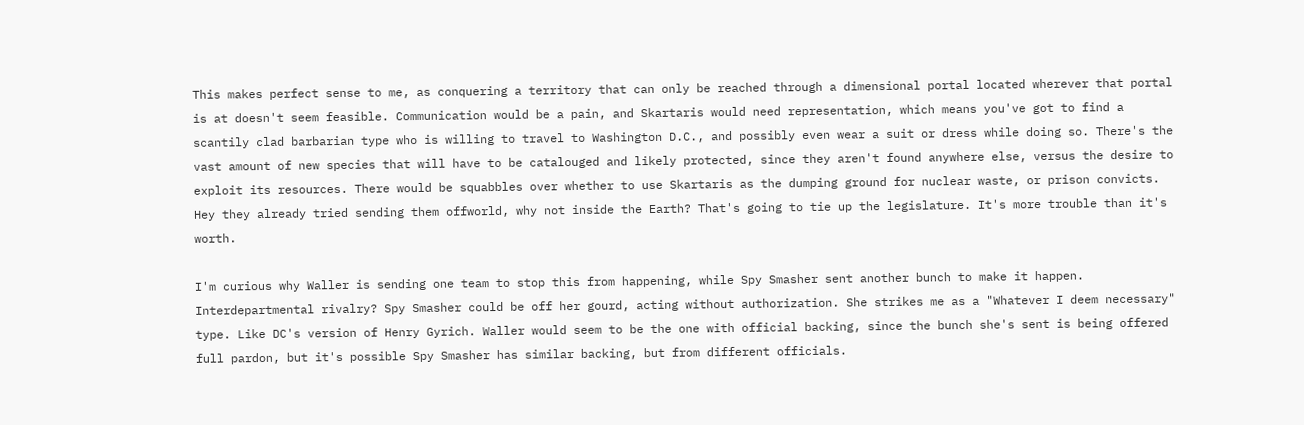This makes perfect sense to me, as conquering a territory that can only be reached through a dimensional portal located wherever that portal is at doesn't seem feasible. Communication would be a pain, and Skartaris would need representation, which means you've got to find a scantily clad barbarian type who is willing to travel to Washington D.C., and possibly even wear a suit or dress while doing so. There's the vast amount of new species that will have to be catalouged and likely protected, since they aren't found anywhere else, versus the desire to exploit its resources. There would be squabbles over whether to use Skartaris as the dumping ground for nuclear waste, or prison convicts. Hey they already tried sending them offworld, why not inside the Earth? That's going to tie up the legislature. It's more trouble than it's worth.

I'm curious why Waller is sending one team to stop this from happening, while Spy Smasher sent another bunch to make it happen. Interdepartmental rivalry? Spy Smasher could be off her gourd, acting without authorization. She strikes me as a "Whatever I deem necessary" type. Like DC's version of Henry Gyrich. Waller would seem to be the one with official backing, since the bunch she's sent is being offered full pardon, but it's possible Spy Smasher has similar backing, but from different officials.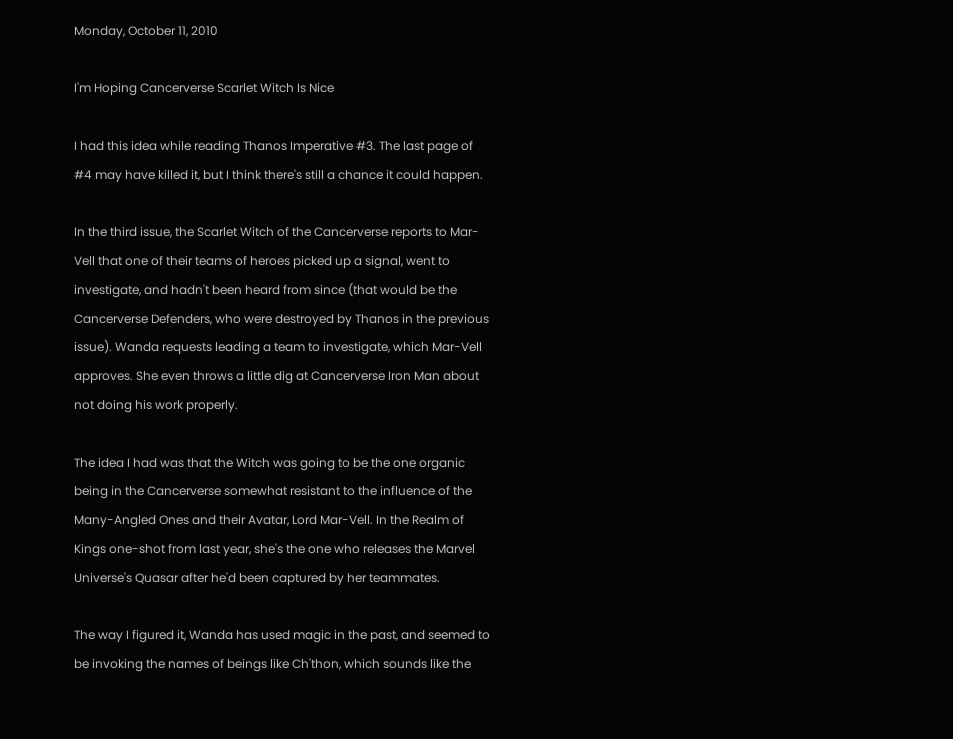Monday, October 11, 2010

I'm Hoping Cancerverse Scarlet Witch Is Nice

I had this idea while reading Thanos Imperative #3. The last page of #4 may have killed it, but I think there's still a chance it could happen.

In the third issue, the Scarlet Witch of the Cancerverse reports to Mar-Vell that one of their teams of heroes picked up a signal, went to investigate, and hadn't been heard from since (that would be the Cancerverse Defenders, who were destroyed by Thanos in the previous issue). Wanda requests leading a team to investigate, which Mar-Vell approves. She even throws a little dig at Cancerverse Iron Man about not doing his work properly.

The idea I had was that the Witch was going to be the one organic being in the Cancerverse somewhat resistant to the influence of the Many-Angled Ones and their Avatar, Lord Mar-Vell. In the Realm of Kings one-shot from last year, she's the one who releases the Marvel Universe's Quasar after he'd been captured by her teammates.

The way I figured it, Wanda has used magic in the past, and seemed to be invoking the names of beings like Ch'thon, which sounds like the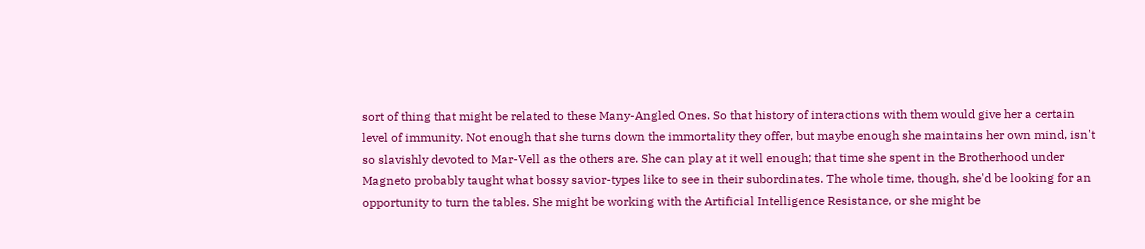sort of thing that might be related to these Many-Angled Ones. So that history of interactions with them would give her a certain level of immunity. Not enough that she turns down the immortality they offer, but maybe enough she maintains her own mind, isn't so slavishly devoted to Mar-Vell as the others are. She can play at it well enough; that time she spent in the Brotherhood under Magneto probably taught what bossy savior-types like to see in their subordinates. The whole time, though, she'd be looking for an opportunity to turn the tables. She might be working with the Artificial Intelligence Resistance, or she might be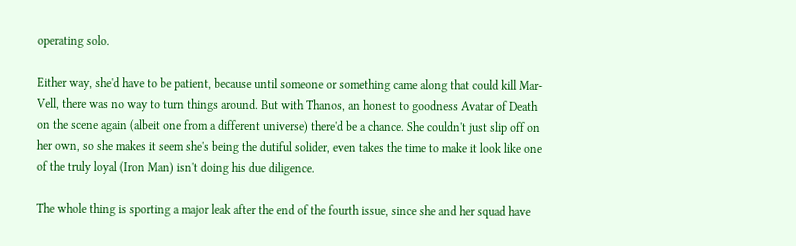operating solo.

Either way, she'd have to be patient, because until someone or something came along that could kill Mar-Vell, there was no way to turn things around. But with Thanos, an honest to goodness Avatar of Death on the scene again (albeit one from a different universe) there'd be a chance. She couldn't just slip off on her own, so she makes it seem she's being the dutiful solider, even takes the time to make it look like one of the truly loyal (Iron Man) isn't doing his due diligence.

The whole thing is sporting a major leak after the end of the fourth issue, since she and her squad have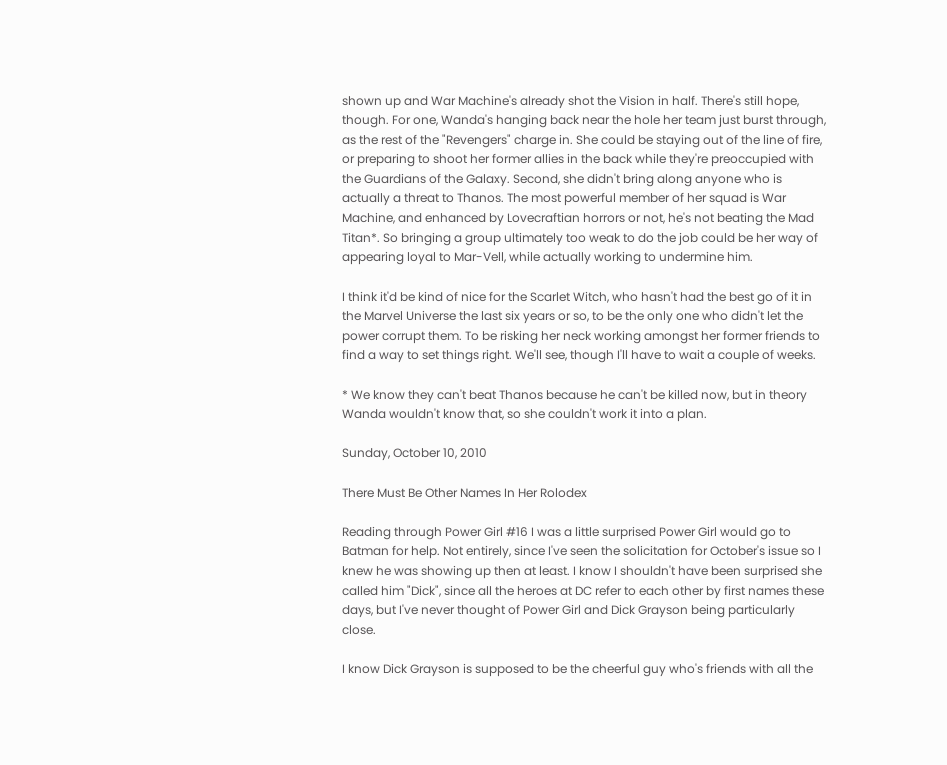shown up and War Machine's already shot the Vision in half. There's still hope, though. For one, Wanda's hanging back near the hole her team just burst through, as the rest of the "Revengers" charge in. She could be staying out of the line of fire, or preparing to shoot her former allies in the back while they're preoccupied with the Guardians of the Galaxy. Second, she didn't bring along anyone who is actually a threat to Thanos. The most powerful member of her squad is War Machine, and enhanced by Lovecraftian horrors or not, he's not beating the Mad Titan*. So bringing a group ultimately too weak to do the job could be her way of appearing loyal to Mar-Vell, while actually working to undermine him.

I think it'd be kind of nice for the Scarlet Witch, who hasn't had the best go of it in the Marvel Universe the last six years or so, to be the only one who didn't let the power corrupt them. To be risking her neck working amongst her former friends to find a way to set things right. We'll see, though I'll have to wait a couple of weeks.

* We know they can't beat Thanos because he can't be killed now, but in theory Wanda wouldn't know that, so she couldn't work it into a plan.

Sunday, October 10, 2010

There Must Be Other Names In Her Rolodex

Reading through Power Girl #16 I was a little surprised Power Girl would go to Batman for help. Not entirely, since I've seen the solicitation for October's issue so I knew he was showing up then at least. I know I shouldn't have been surprised she called him "Dick", since all the heroes at DC refer to each other by first names these days, but I've never thought of Power Girl and Dick Grayson being particularly close.

I know Dick Grayson is supposed to be the cheerful guy who's friends with all the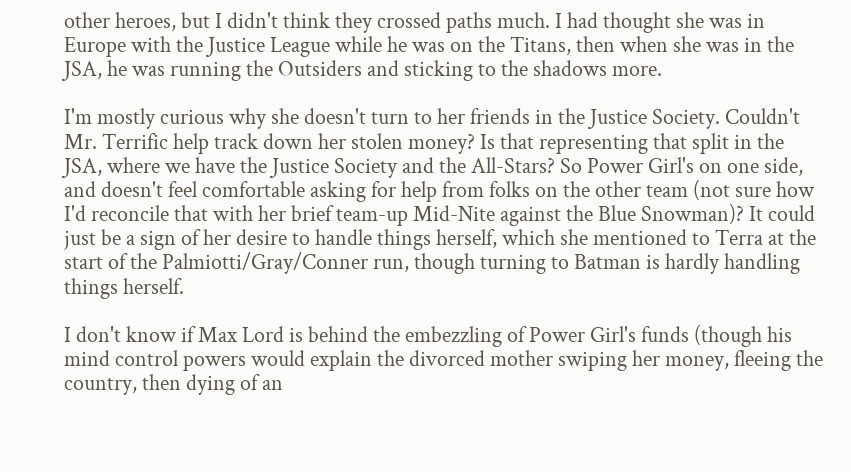other heroes, but I didn't think they crossed paths much. I had thought she was in Europe with the Justice League while he was on the Titans, then when she was in the JSA, he was running the Outsiders and sticking to the shadows more.

I'm mostly curious why she doesn't turn to her friends in the Justice Society. Couldn't Mr. Terrific help track down her stolen money? Is that representing that split in the JSA, where we have the Justice Society and the All-Stars? So Power Girl's on one side, and doesn't feel comfortable asking for help from folks on the other team (not sure how I'd reconcile that with her brief team-up Mid-Nite against the Blue Snowman)? It could just be a sign of her desire to handle things herself, which she mentioned to Terra at the start of the Palmiotti/Gray/Conner run, though turning to Batman is hardly handling things herself.

I don't know if Max Lord is behind the embezzling of Power Girl's funds (though his mind control powers would explain the divorced mother swiping her money, fleeing the country, then dying of an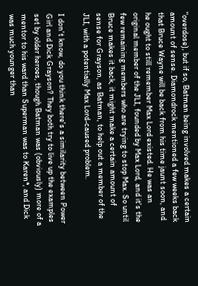"overdose), but if so, Batman being involved makes a certain amount of sense. Diamondrock mentioned a few weeks back that Bruce Wayne will be back from his time jaunt soon, and he ought to still remember Max Lord existed. He was an original member of the JLI, founded by Max Lord, and it's the few remaining members who are trying to stop Max. So until Bruce makes it back, it might make a certain amount of sense for Grayson, as Batman, to help out a member of the JLI, with a potentially Max Lord-caused problem.

I don't know, do you think there's a similarity between Power Girl and Dick Grayson? They both try to live up the examples set by older heroes, though Batman was (obviously) more of a mentor to his ward than Superman was to Karen*, and Dick was much younger than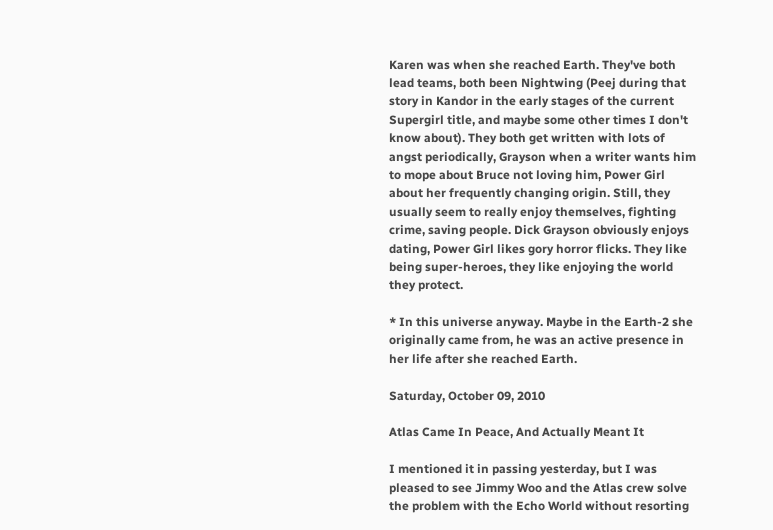Karen was when she reached Earth. They've both lead teams, both been Nightwing (Peej during that story in Kandor in the early stages of the current Supergirl title, and maybe some other times I don't know about). They both get written with lots of angst periodically, Grayson when a writer wants him to mope about Bruce not loving him, Power Girl about her frequently changing origin. Still, they usually seem to really enjoy themselves, fighting crime, saving people. Dick Grayson obviously enjoys dating, Power Girl likes gory horror flicks. They like being super-heroes, they like enjoying the world they protect.

* In this universe anyway. Maybe in the Earth-2 she originally came from, he was an active presence in her life after she reached Earth.

Saturday, October 09, 2010

Atlas Came In Peace, And Actually Meant It

I mentioned it in passing yesterday, but I was pleased to see Jimmy Woo and the Atlas crew solve the problem with the Echo World without resorting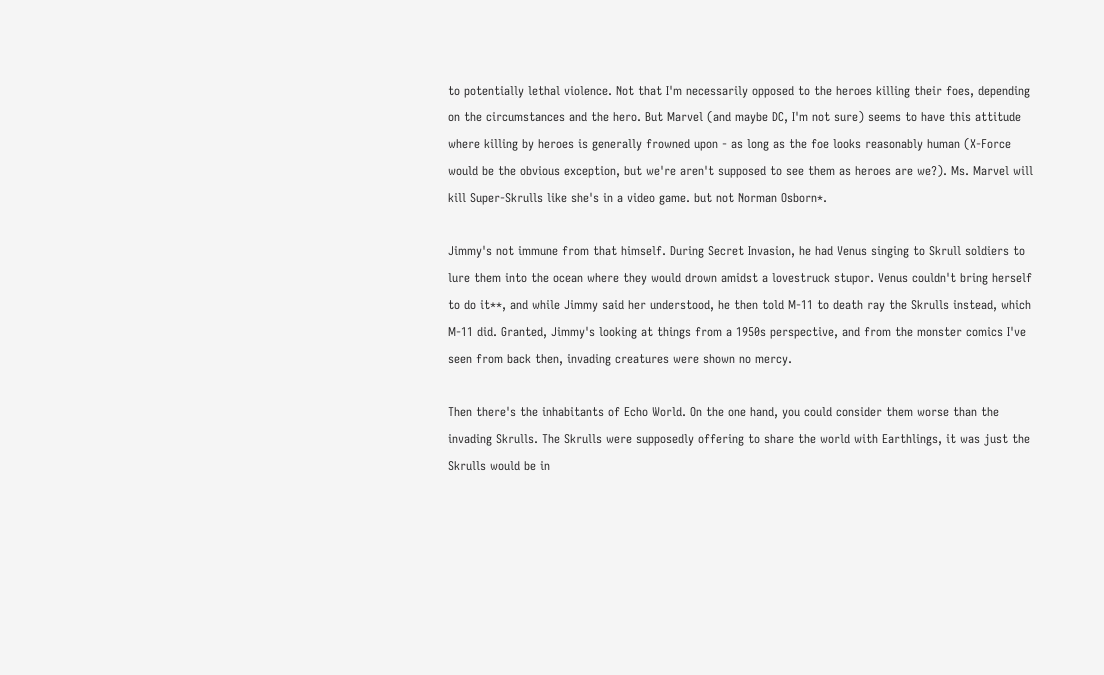to potentially lethal violence. Not that I'm necessarily opposed to the heroes killing their foes, depending on the circumstances and the hero. But Marvel (and maybe DC, I'm not sure) seems to have this attitude where killing by heroes is generally frowned upon - as long as the foe looks reasonably human (X-Force would be the obvious exception, but we're aren't supposed to see them as heroes are we?). Ms. Marvel will kill Super-Skrulls like she's in a video game. but not Norman Osborn*.

Jimmy's not immune from that himself. During Secret Invasion, he had Venus singing to Skrull soldiers to lure them into the ocean where they would drown amidst a lovestruck stupor. Venus couldn't bring herself to do it**, and while Jimmy said her understood, he then told M-11 to death ray the Skrulls instead, which M-11 did. Granted, Jimmy's looking at things from a 1950s perspective, and from the monster comics I've seen from back then, invading creatures were shown no mercy.

Then there's the inhabitants of Echo World. On the one hand, you could consider them worse than the invading Skrulls. The Skrulls were supposedly offering to share the world with Earthlings, it was just the Skrulls would be in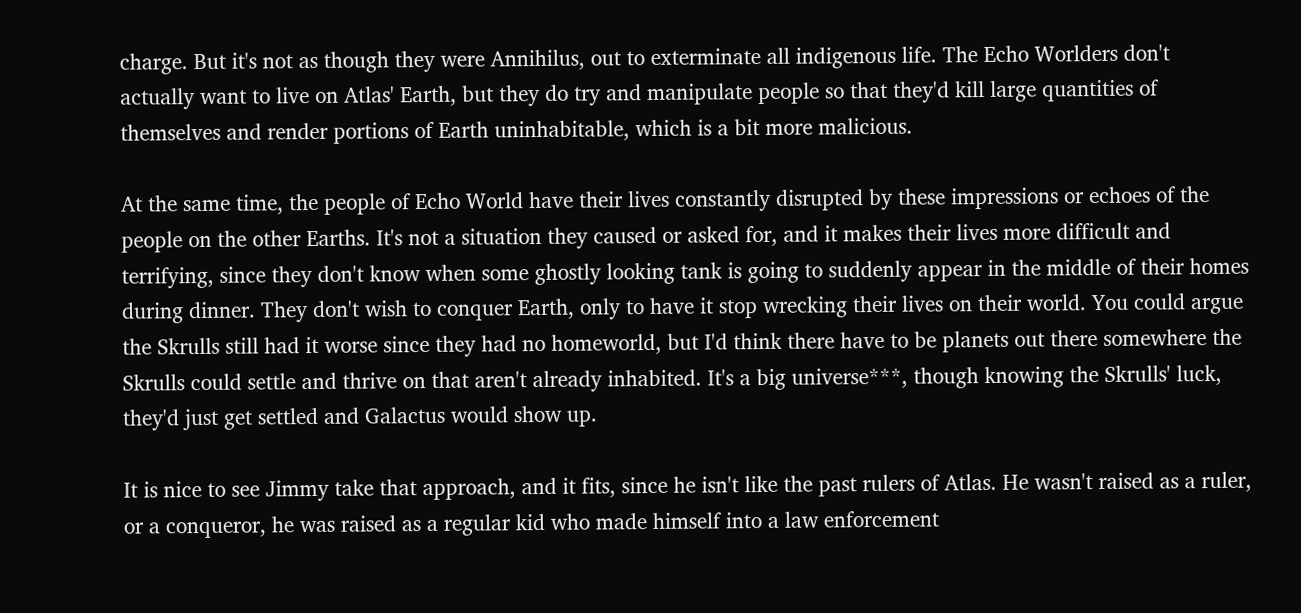charge. But it's not as though they were Annihilus, out to exterminate all indigenous life. The Echo Worlders don't actually want to live on Atlas' Earth, but they do try and manipulate people so that they'd kill large quantities of themselves and render portions of Earth uninhabitable, which is a bit more malicious.

At the same time, the people of Echo World have their lives constantly disrupted by these impressions or echoes of the people on the other Earths. It's not a situation they caused or asked for, and it makes their lives more difficult and terrifying, since they don't know when some ghostly looking tank is going to suddenly appear in the middle of their homes during dinner. They don't wish to conquer Earth, only to have it stop wrecking their lives on their world. You could argue the Skrulls still had it worse since they had no homeworld, but I'd think there have to be planets out there somewhere the Skrulls could settle and thrive on that aren't already inhabited. It's a big universe***, though knowing the Skrulls' luck, they'd just get settled and Galactus would show up.

It is nice to see Jimmy take that approach, and it fits, since he isn't like the past rulers of Atlas. He wasn't raised as a ruler, or a conqueror, he was raised as a regular kid who made himself into a law enforcement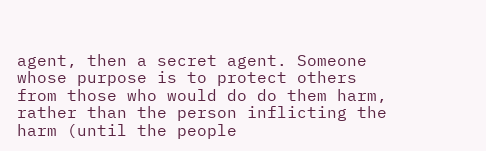agent, then a secret agent. Someone whose purpose is to protect others from those who would do do them harm, rather than the person inflicting the harm (until the people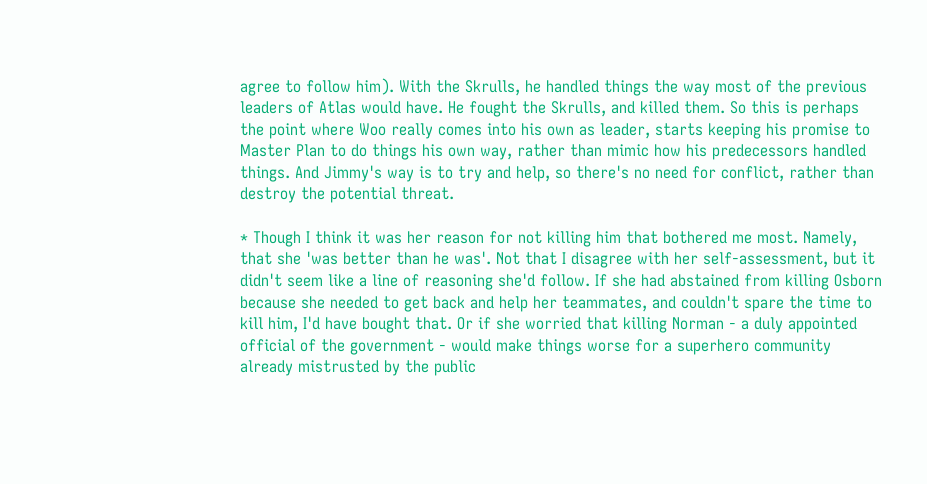agree to follow him). With the Skrulls, he handled things the way most of the previous leaders of Atlas would have. He fought the Skrulls, and killed them. So this is perhaps the point where Woo really comes into his own as leader, starts keeping his promise to Master Plan to do things his own way, rather than mimic how his predecessors handled things. And Jimmy's way is to try and help, so there's no need for conflict, rather than destroy the potential threat.

* Though I think it was her reason for not killing him that bothered me most. Namely, that she 'was better than he was'. Not that I disagree with her self-assessment, but it didn't seem like a line of reasoning she'd follow. If she had abstained from killing Osborn because she needed to get back and help her teammates, and couldn't spare the time to kill him, I'd have bought that. Or if she worried that killing Norman - a duly appointed official of the government - would make things worse for a superhero community already mistrusted by the public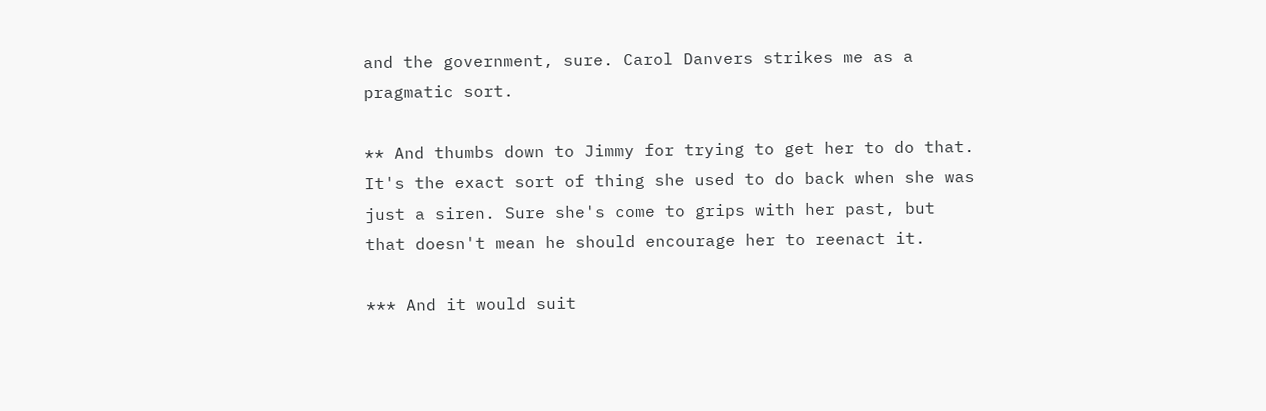and the government, sure. Carol Danvers strikes me as a pragmatic sort.

** And thumbs down to Jimmy for trying to get her to do that. It's the exact sort of thing she used to do back when she was just a siren. Sure she's come to grips with her past, but that doesn't mean he should encourage her to reenact it.

*** And it would suit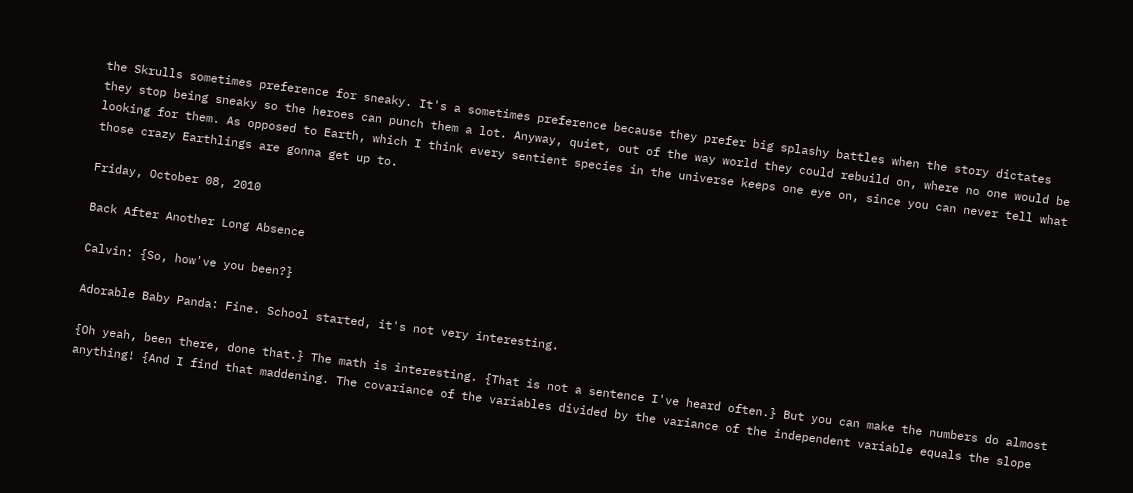the Skrulls sometimes preference for sneaky. It's a sometimes preference because they prefer big splashy battles when the story dictates they stop being sneaky so the heroes can punch them a lot. Anyway, quiet, out of the way world they could rebuild on, where no one would be looking for them. As opposed to Earth, which I think every sentient species in the universe keeps one eye on, since you can never tell what those crazy Earthlings are gonna get up to.

Friday, October 08, 2010

Back After Another Long Absence

Calvin: {So, how've you been?}

Adorable Baby Panda: Fine. School started, it's not very interesting.

{Oh yeah, been there, done that.} The math is interesting. {That is not a sentence I've heard often.} But you can make the numbers do almost anything! {And I find that maddening. The covariance of the variables divided by the variance of the independent variable equals the slope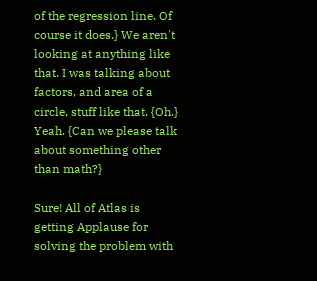of the regression line. Of course it does.} We aren't looking at anything like that. I was talking about factors, and area of a circle, stuff like that. {Oh.} Yeah. {Can we please talk about something other than math?}

Sure! All of Atlas is getting Applause for solving the problem with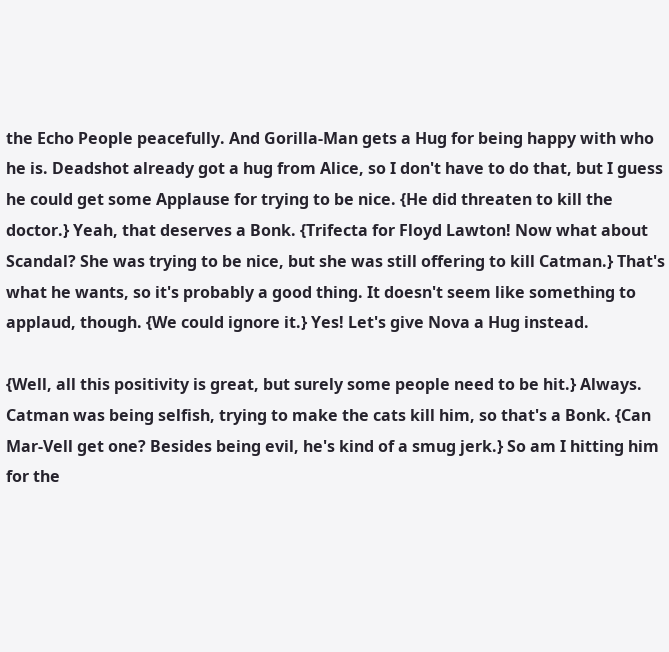the Echo People peacefully. And Gorilla-Man gets a Hug for being happy with who he is. Deadshot already got a hug from Alice, so I don't have to do that, but I guess he could get some Applause for trying to be nice. {He did threaten to kill the doctor.} Yeah, that deserves a Bonk. {Trifecta for Floyd Lawton! Now what about Scandal? She was trying to be nice, but she was still offering to kill Catman.} That's what he wants, so it's probably a good thing. It doesn't seem like something to applaud, though. {We could ignore it.} Yes! Let's give Nova a Hug instead.

{Well, all this positivity is great, but surely some people need to be hit.} Always. Catman was being selfish, trying to make the cats kill him, so that's a Bonk. {Can Mar-Vell get one? Besides being evil, he's kind of a smug jerk.} So am I hitting him for the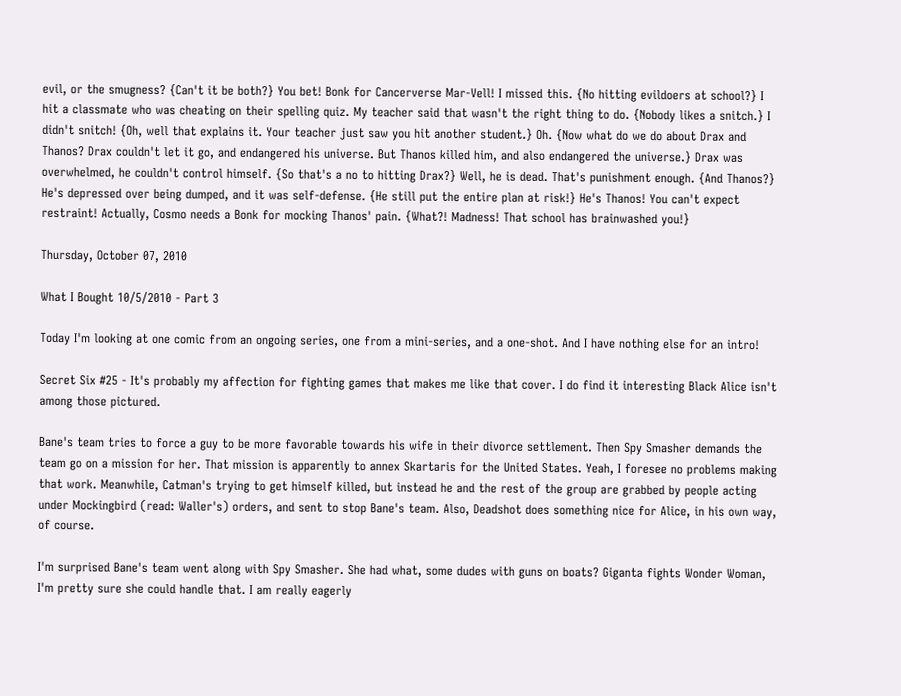evil, or the smugness? {Can't it be both?} You bet! Bonk for Cancerverse Mar-Vell! I missed this. {No hitting evildoers at school?} I hit a classmate who was cheating on their spelling quiz. My teacher said that wasn't the right thing to do. {Nobody likes a snitch.} I didn't snitch! {Oh, well that explains it. Your teacher just saw you hit another student.} Oh. {Now what do we do about Drax and Thanos? Drax couldn't let it go, and endangered his universe. But Thanos killed him, and also endangered the universe.} Drax was overwhelmed, he couldn't control himself. {So that's a no to hitting Drax?} Well, he is dead. That's punishment enough. {And Thanos?} He's depressed over being dumped, and it was self-defense. {He still put the entire plan at risk!} He's Thanos! You can't expect restraint! Actually, Cosmo needs a Bonk for mocking Thanos' pain. {What?! Madness! That school has brainwashed you!}

Thursday, October 07, 2010

What I Bought 10/5/2010 - Part 3

Today I'm looking at one comic from an ongoing series, one from a mini-series, and a one-shot. And I have nothing else for an intro!

Secret Six #25 - It's probably my affection for fighting games that makes me like that cover. I do find it interesting Black Alice isn't among those pictured.

Bane's team tries to force a guy to be more favorable towards his wife in their divorce settlement. Then Spy Smasher demands the team go on a mission for her. That mission is apparently to annex Skartaris for the United States. Yeah, I foresee no problems making that work. Meanwhile, Catman's trying to get himself killed, but instead he and the rest of the group are grabbed by people acting under Mockingbird (read: Waller's) orders, and sent to stop Bane's team. Also, Deadshot does something nice for Alice, in his own way, of course.

I'm surprised Bane's team went along with Spy Smasher. She had what, some dudes with guns on boats? Giganta fights Wonder Woman, I'm pretty sure she could handle that. I am really eagerly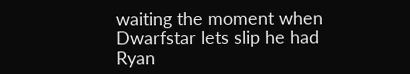waiting the moment when Dwarfstar lets slip he had Ryan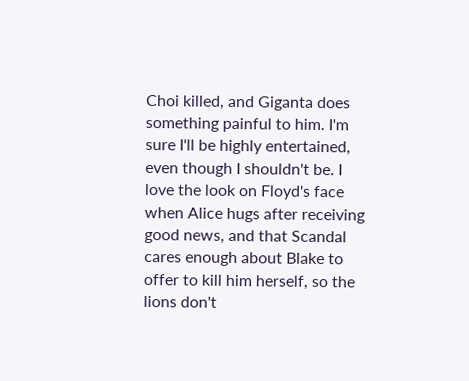Choi killed, and Giganta does something painful to him. I'm sure I'll be highly entertained, even though I shouldn't be. I love the look on Floyd's face when Alice hugs after receiving good news, and that Scandal cares enough about Blake to offer to kill him herself, so the lions don't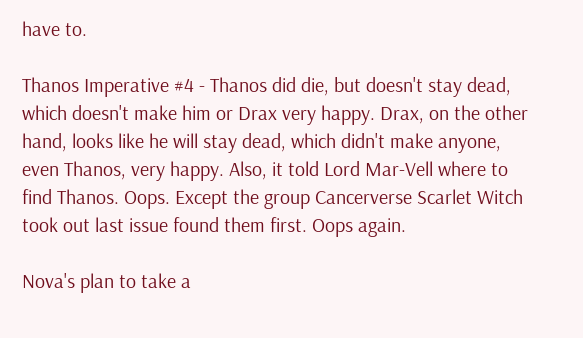have to.

Thanos Imperative #4 - Thanos did die, but doesn't stay dead, which doesn't make him or Drax very happy. Drax, on the other hand, looks like he will stay dead, which didn't make anyone, even Thanos, very happy. Also, it told Lord Mar-Vell where to find Thanos. Oops. Except the group Cancerverse Scarlet Witch took out last issue found them first. Oops again.

Nova's plan to take a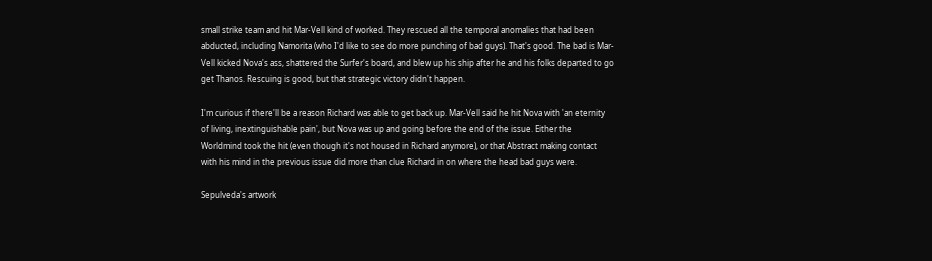small strike team and hit Mar-Vell kind of worked. They rescued all the temporal anomalies that had been abducted, including Namorita (who I'd like to see do more punching of bad guys). That's good. The bad is Mar-Vell kicked Nova's ass, shattered the Surfer's board, and blew up his ship after he and his folks departed to go get Thanos. Rescuing is good, but that strategic victory didn't happen.

I'm curious if there'll be a reason Richard was able to get back up. Mar-Vell said he hit Nova with 'an eternity of living, inextinguishable pain', but Nova was up and going before the end of the issue. Either the Worldmind took the hit (even though it's not housed in Richard anymore), or that Abstract making contact with his mind in the previous issue did more than clue Richard in on where the head bad guys were.

Sepulveda's artwork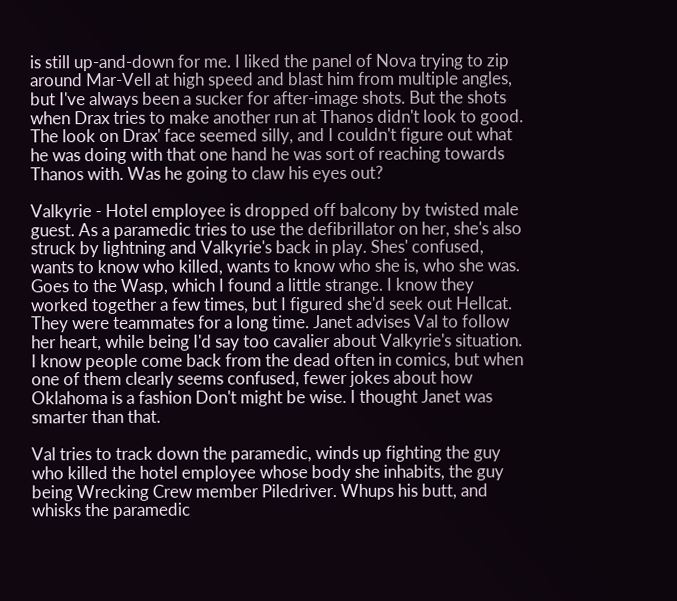is still up-and-down for me. I liked the panel of Nova trying to zip around Mar-Vell at high speed and blast him from multiple angles, but I've always been a sucker for after-image shots. But the shots when Drax tries to make another run at Thanos didn't look to good. The look on Drax' face seemed silly, and I couldn't figure out what he was doing with that one hand he was sort of reaching towards Thanos with. Was he going to claw his eyes out?

Valkyrie - Hotel employee is dropped off balcony by twisted male guest. As a paramedic tries to use the defibrillator on her, she's also struck by lightning and Valkyrie's back in play. Shes' confused, wants to know who killed, wants to know who she is, who she was. Goes to the Wasp, which I found a little strange. I know they worked together a few times, but I figured she'd seek out Hellcat. They were teammates for a long time. Janet advises Val to follow her heart, while being I'd say too cavalier about Valkyrie's situation. I know people come back from the dead often in comics, but when one of them clearly seems confused, fewer jokes about how Oklahoma is a fashion Don't might be wise. I thought Janet was smarter than that.

Val tries to track down the paramedic, winds up fighting the guy who killed the hotel employee whose body she inhabits, the guy being Wrecking Crew member Piledriver. Whups his butt, and whisks the paramedic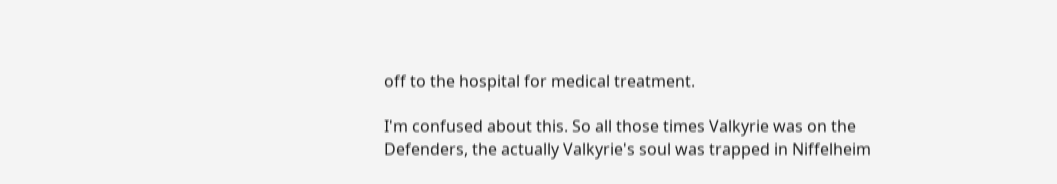off to the hospital for medical treatment.

I'm confused about this. So all those times Valkyrie was on the Defenders, the actually Valkyrie's soul was trapped in Niffelheim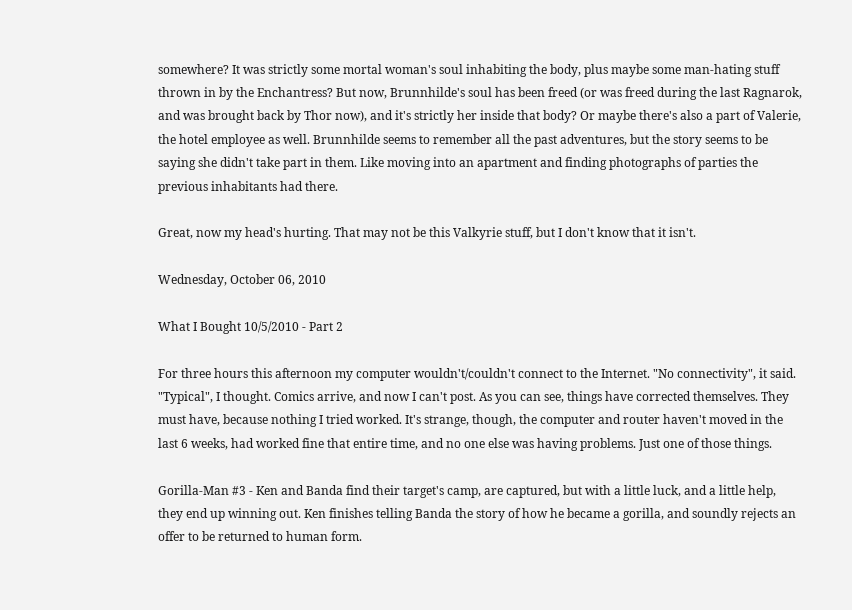somewhere? It was strictly some mortal woman's soul inhabiting the body, plus maybe some man-hating stuff thrown in by the Enchantress? But now, Brunnhilde's soul has been freed (or was freed during the last Ragnarok, and was brought back by Thor now), and it's strictly her inside that body? Or maybe there's also a part of Valerie, the hotel employee as well. Brunnhilde seems to remember all the past adventures, but the story seems to be saying she didn't take part in them. Like moving into an apartment and finding photographs of parties the previous inhabitants had there.

Great, now my head's hurting. That may not be this Valkyrie stuff, but I don't know that it isn't.

Wednesday, October 06, 2010

What I Bought 10/5/2010 - Part 2

For three hours this afternoon my computer wouldn't/couldn't connect to the Internet. "No connectivity", it said. "Typical", I thought. Comics arrive, and now I can't post. As you can see, things have corrected themselves. They must have, because nothing I tried worked. It's strange, though, the computer and router haven't moved in the last 6 weeks, had worked fine that entire time, and no one else was having problems. Just one of those things.

Gorilla-Man #3 - Ken and Banda find their target's camp, are captured, but with a little luck, and a little help, they end up winning out. Ken finishes telling Banda the story of how he became a gorilla, and soundly rejects an offer to be returned to human form.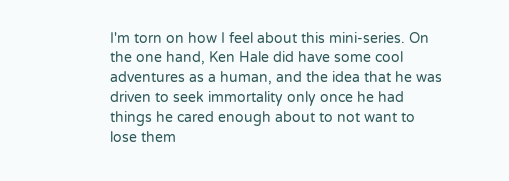I'm torn on how I feel about this mini-series. On the one hand, Ken Hale did have some cool adventures as a human, and the idea that he was driven to seek immortality only once he had things he cared enough about to not want to lose them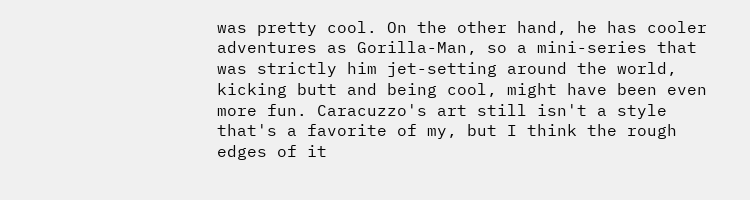was pretty cool. On the other hand, he has cooler adventures as Gorilla-Man, so a mini-series that was strictly him jet-setting around the world, kicking butt and being cool, might have been even more fun. Caracuzzo's art still isn't a style that's a favorite of my, but I think the rough edges of it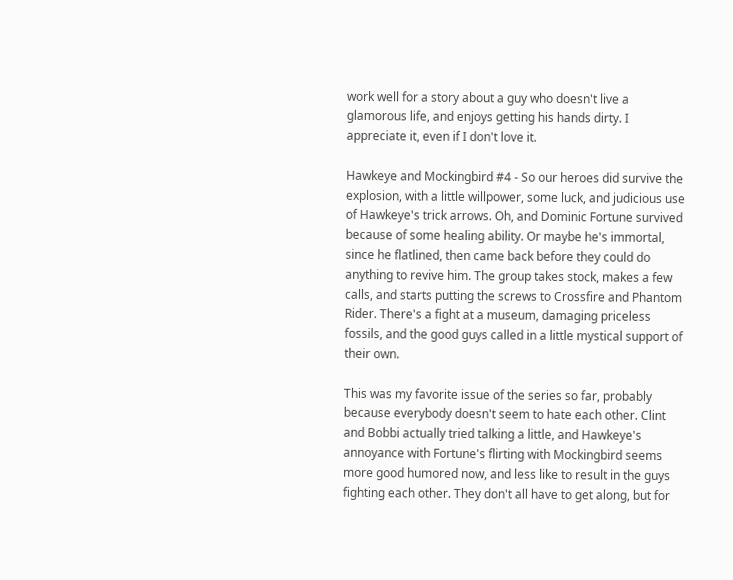work well for a story about a guy who doesn't live a glamorous life, and enjoys getting his hands dirty. I appreciate it, even if I don't love it.

Hawkeye and Mockingbird #4 - So our heroes did survive the explosion, with a little willpower, some luck, and judicious use of Hawkeye's trick arrows. Oh, and Dominic Fortune survived because of some healing ability. Or maybe he's immortal, since he flatlined, then came back before they could do anything to revive him. The group takes stock, makes a few calls, and starts putting the screws to Crossfire and Phantom Rider. There's a fight at a museum, damaging priceless fossils, and the good guys called in a little mystical support of their own.

This was my favorite issue of the series so far, probably because everybody doesn't seem to hate each other. Clint and Bobbi actually tried talking a little, and Hawkeye's annoyance with Fortune's flirting with Mockingbird seems more good humored now, and less like to result in the guys fighting each other. They don't all have to get along, but for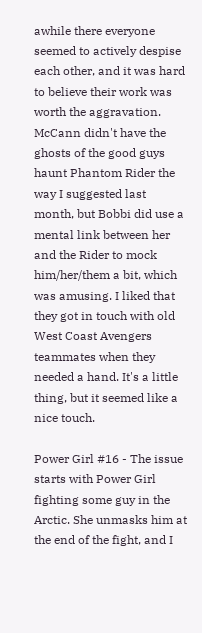awhile there everyone seemed to actively despise each other, and it was hard to believe their work was worth the aggravation. McCann didn't have the ghosts of the good guys haunt Phantom Rider the way I suggested last month, but Bobbi did use a mental link between her and the Rider to mock him/her/them a bit, which was amusing. I liked that they got in touch with old West Coast Avengers teammates when they needed a hand. It's a little thing, but it seemed like a nice touch.

Power Girl #16 - The issue starts with Power Girl fighting some guy in the Arctic. She unmasks him at the end of the fight, and I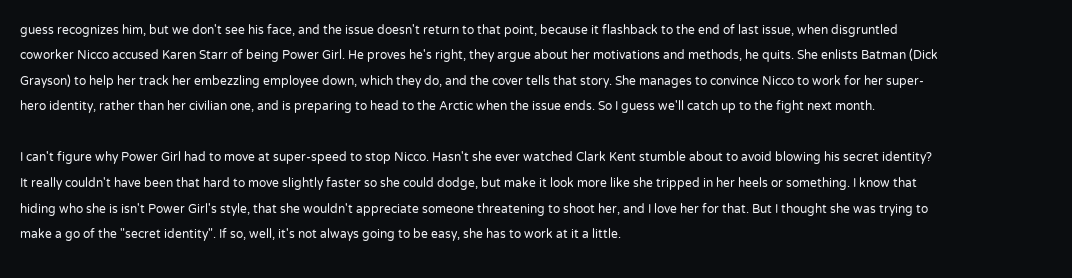guess recognizes him, but we don't see his face, and the issue doesn't return to that point, because it flashback to the end of last issue, when disgruntled coworker Nicco accused Karen Starr of being Power Girl. He proves he's right, they argue about her motivations and methods, he quits. She enlists Batman (Dick Grayson) to help her track her embezzling employee down, which they do, and the cover tells that story. She manages to convince Nicco to work for her super-hero identity, rather than her civilian one, and is preparing to head to the Arctic when the issue ends. So I guess we'll catch up to the fight next month.

I can't figure why Power Girl had to move at super-speed to stop Nicco. Hasn't she ever watched Clark Kent stumble about to avoid blowing his secret identity? It really couldn't have been that hard to move slightly faster so she could dodge, but make it look more like she tripped in her heels or something. I know that hiding who she is isn't Power Girl's style, that she wouldn't appreciate someone threatening to shoot her, and I love her for that. But I thought she was trying to make a go of the "secret identity". If so, well, it's not always going to be easy, she has to work at it a little.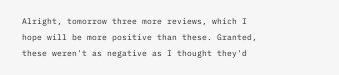Alright, tomorrow three more reviews, which I hope will be more positive than these. Granted, these weren't as negative as I thought they'd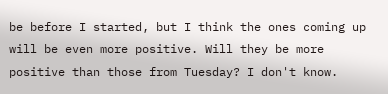be before I started, but I think the ones coming up will be even more positive. Will they be more positive than those from Tuesday? I don't know.